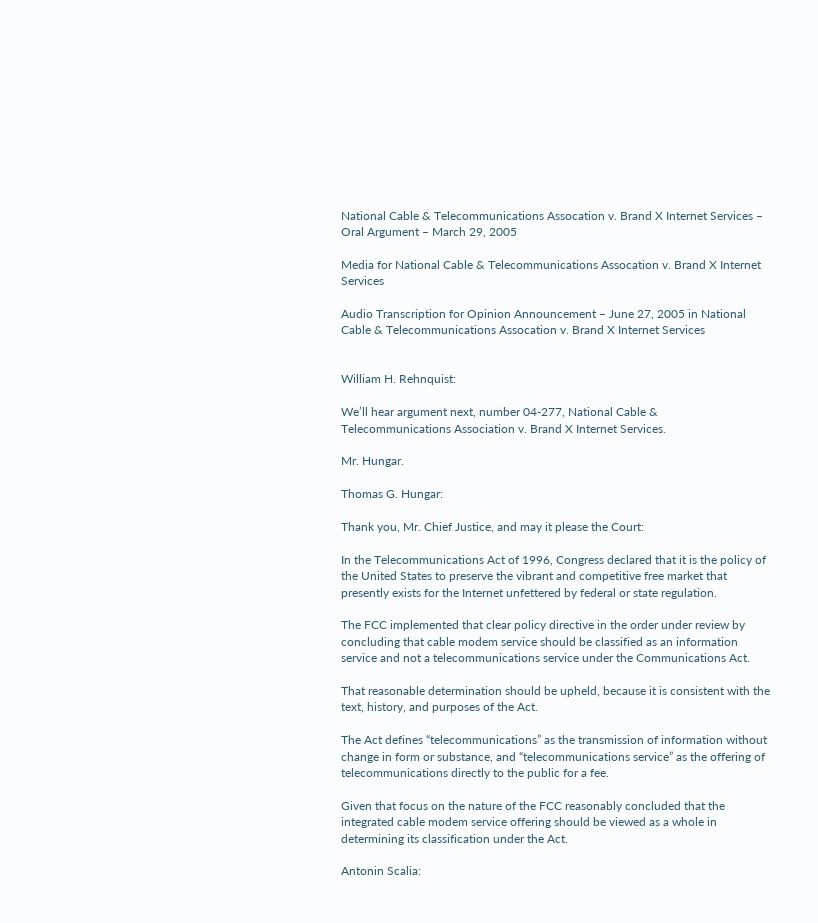National Cable & Telecommunications Assocation v. Brand X Internet Services – Oral Argument – March 29, 2005

Media for National Cable & Telecommunications Assocation v. Brand X Internet Services

Audio Transcription for Opinion Announcement – June 27, 2005 in National Cable & Telecommunications Assocation v. Brand X Internet Services


William H. Rehnquist:

We’ll hear argument next, number 04-277, National Cable & Telecommunications Association v. Brand X Internet Services.

Mr. Hungar.

Thomas G. Hungar:

Thank you, Mr. Chief Justice, and may it please the Court:

In the Telecommunications Act of 1996, Congress declared that it is the policy of the United States to preserve the vibrant and competitive free market that presently exists for the Internet unfettered by federal or state regulation.

The FCC implemented that clear policy directive in the order under review by concluding that cable modem service should be classified as an information service and not a telecommunications service under the Communications Act.

That reasonable determination should be upheld, because it is consistent with the text, history, and purposes of the Act.

The Act defines “telecommunications” as the transmission of information without change in form or substance, and “telecommunications service” as the offering of telecommunications directly to the public for a fee.

Given that focus on the nature of the FCC reasonably concluded that the integrated cable modem service offering should be viewed as a whole in determining its classification under the Act.

Antonin Scalia: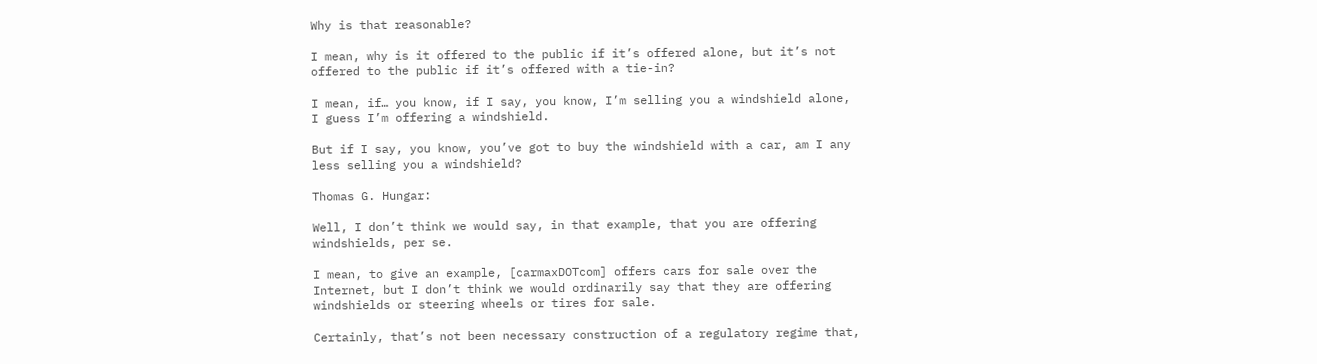Why is that reasonable?

I mean, why is it offered to the public if it’s offered alone, but it’s not offered to the public if it’s offered with a tie-in?

I mean, if… you know, if I say, you know, I’m selling you a windshield alone, I guess I’m offering a windshield.

But if I say, you know, you’ve got to buy the windshield with a car, am I any less selling you a windshield?

Thomas G. Hungar:

Well, I don’t think we would say, in that example, that you are offering windshields, per se.

I mean, to give an example, [carmaxDOTcom] offers cars for sale over the Internet, but I don’t think we would ordinarily say that they are offering windshields or steering wheels or tires for sale.

Certainly, that’s not been necessary construction of a regulatory regime that,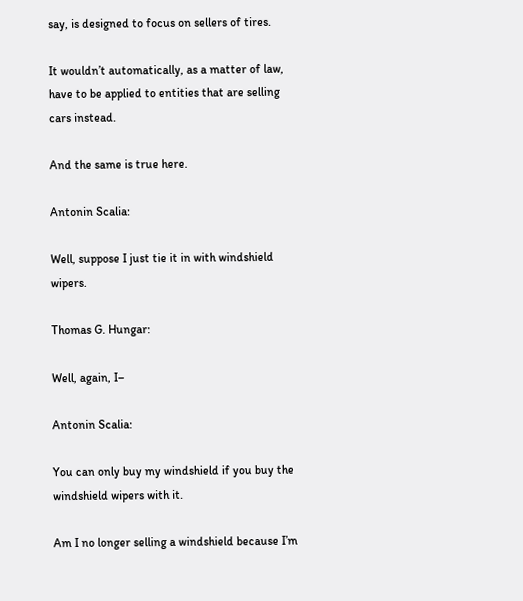say, is designed to focus on sellers of tires.

It wouldn’t automatically, as a matter of law, have to be applied to entities that are selling cars instead.

And the same is true here.

Antonin Scalia:

Well, suppose I just tie it in with windshield wipers.

Thomas G. Hungar:

Well, again, I–

Antonin Scalia:

You can only buy my windshield if you buy the windshield wipers with it.

Am I no longer selling a windshield because I’m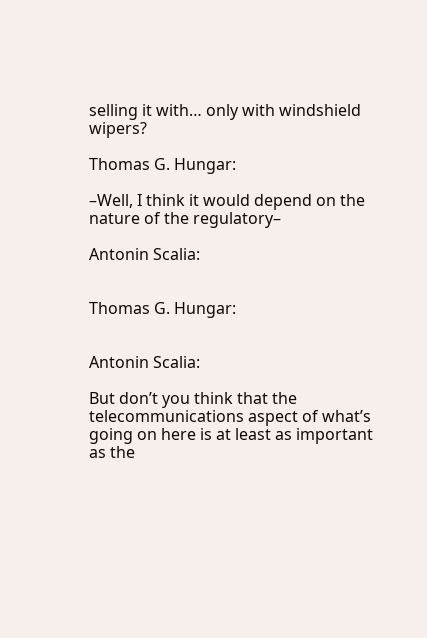selling it with… only with windshield wipers?

Thomas G. Hungar:

–Well, I think it would depend on the nature of the regulatory–

Antonin Scalia:


Thomas G. Hungar:


Antonin Scalia:

But don’t you think that the telecommunications aspect of what’s going on here is at least as important as the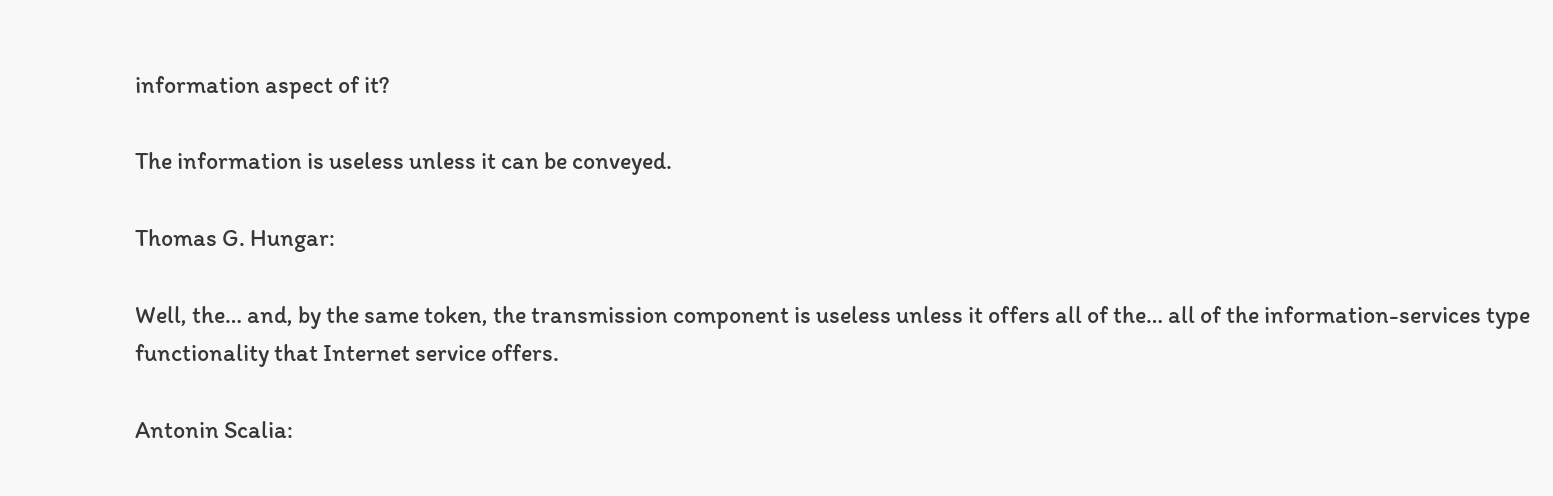information aspect of it?

The information is useless unless it can be conveyed.

Thomas G. Hungar:

Well, the… and, by the same token, the transmission component is useless unless it offers all of the… all of the information-services type functionality that Internet service offers.

Antonin Scalia: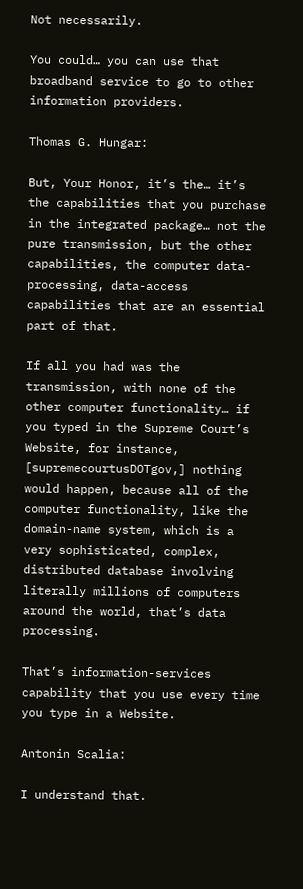Not necessarily.

You could… you can use that broadband service to go to other information providers.

Thomas G. Hungar:

But, Your Honor, it’s the… it’s the capabilities that you purchase in the integrated package… not the pure transmission, but the other capabilities, the computer data-processing, data-access capabilities that are an essential part of that.

If all you had was the transmission, with none of the other computer functionality… if you typed in the Supreme Court’s Website, for instance, [supremecourtusDOTgov,] nothing would happen, because all of the computer functionality, like the domain-name system, which is a very sophisticated, complex, distributed database involving literally millions of computers around the world, that’s data processing.

That’s information-services capability that you use every time you type in a Website.

Antonin Scalia:

I understand that.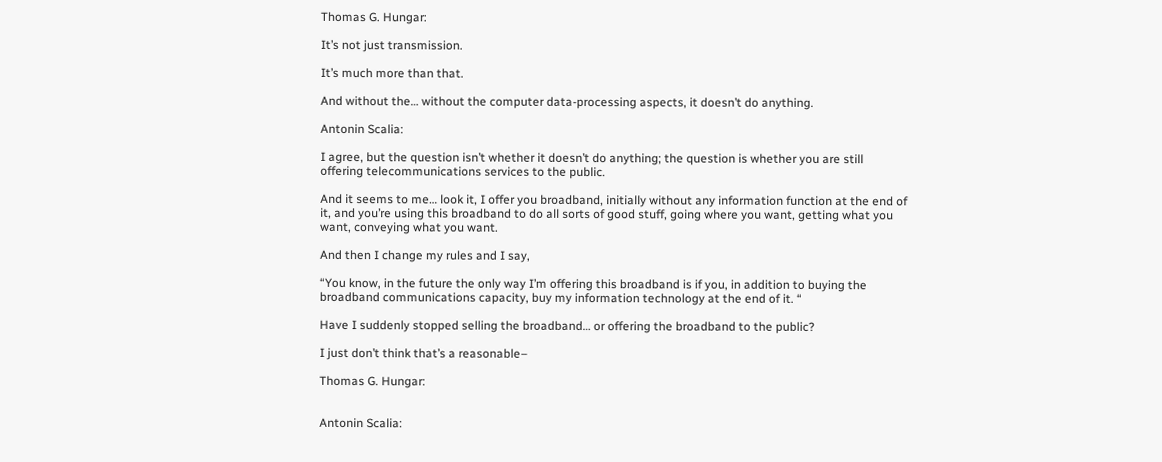Thomas G. Hungar:

It’s not just transmission.

It’s much more than that.

And without the… without the computer data-processing aspects, it doesn’t do anything.

Antonin Scalia:

I agree, but the question isn’t whether it doesn’t do anything; the question is whether you are still offering telecommunications services to the public.

And it seems to me… look it, I offer you broadband, initially without any information function at the end of it, and you’re using this broadband to do all sorts of good stuff, going where you want, getting what you want, conveying what you want.

And then I change my rules and I say,

“You know, in the future the only way I’m offering this broadband is if you, in addition to buying the broadband communications capacity, buy my information technology at the end of it. “

Have I suddenly stopped selling the broadband… or offering the broadband to the public?

I just don’t think that’s a reasonable–

Thomas G. Hungar:


Antonin Scalia: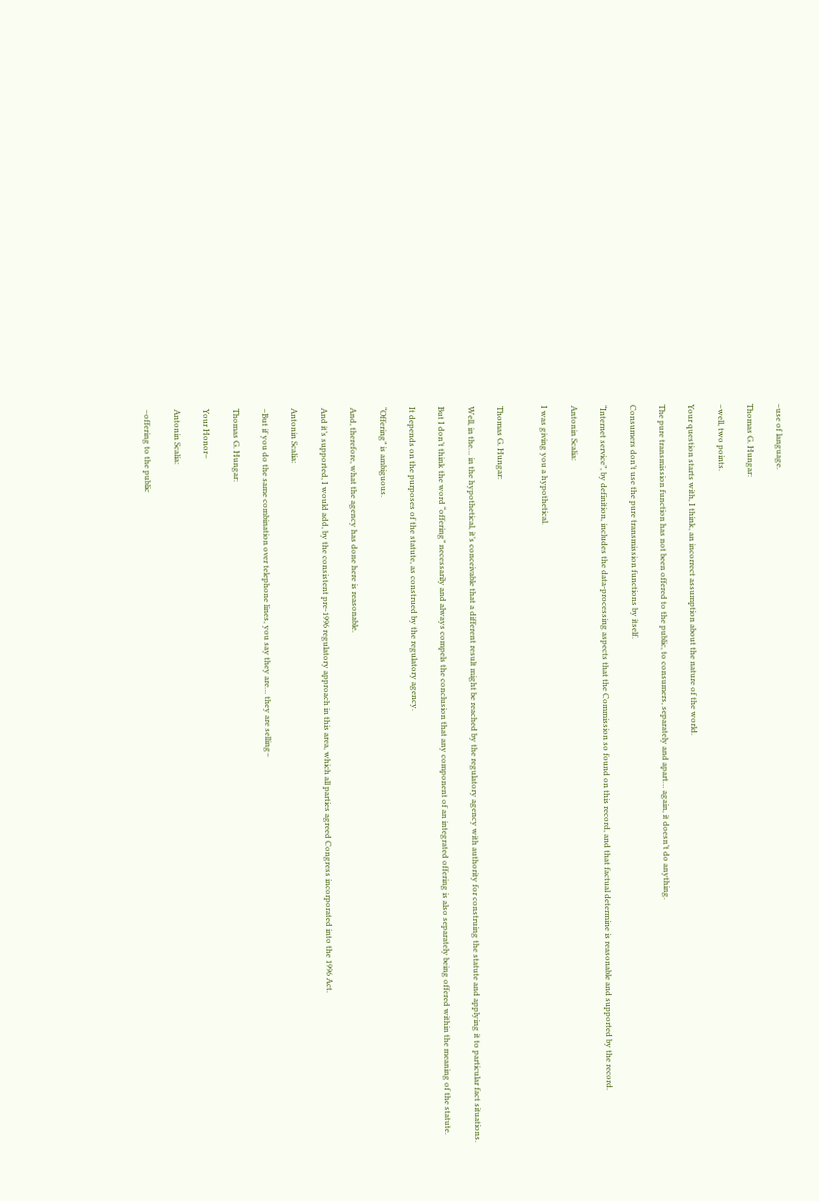–use of language.

Thomas G. Hungar:

–well, two points.

Your question starts with, I think, an incorrect assumption about the nature of the world.

The pure transmission function has not been offered to the public, to consumers, separately and apart… again, it doesn’t do anything.

Consumers don’t use the pure transmission functions by itself.

“Internet service”, by definition, includes the data-processing aspects that the Commission so found on this record, and that factual determine is reasonable and supported by the record.

Antonin Scalia:

I was giving you a hypothetical.


Thomas G. Hungar:

Well, in the… in the hypothetical, it’s conceivable that a different result might be reached by the regulatory agency with authority for construing the statute and applying it to particular fact situations.

But I don’t think the word “offering” necessarily and always compels the conclusion that any component of an integrated offering is also separately being offered within the meaning of the statute.

It depends on the purposes of the statute, as construed by the regulatory agency.

“Offering” is ambiguous.

And, therefore, what the agency has done here is reasonable.

And it’s supported, I would add, by the consistent pre-1996 regulatory approach in this area, which all parties agreed Congress incorporated into the 1996 Act.

Antonin Scalia:

–But if you do the same combination over telephone lines, you say they are… they are selling–

Thomas G. Hungar:

Your Honor–

Antonin Scalia:

–offering to the public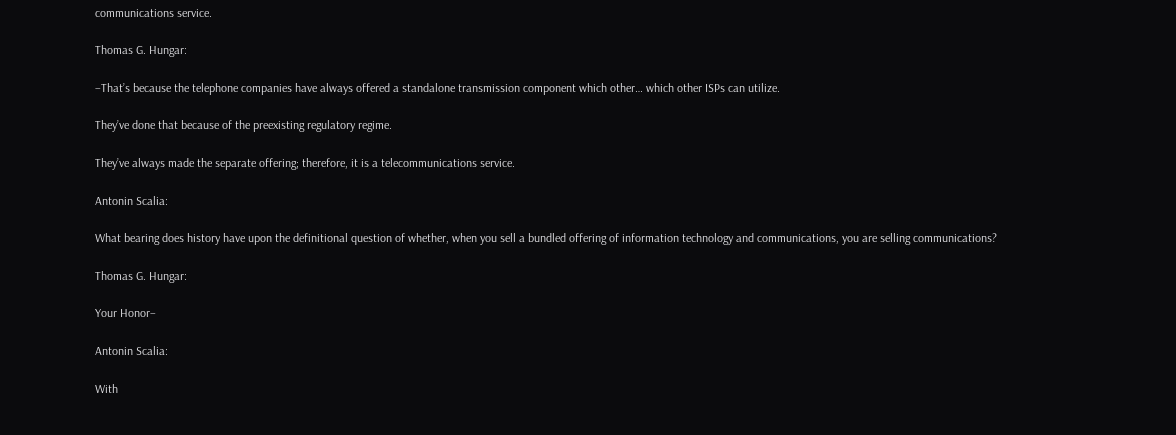communications service.

Thomas G. Hungar:

–That’s because the telephone companies have always offered a standalone transmission component which other… which other ISPs can utilize.

They’ve done that because of the preexisting regulatory regime.

They’ve always made the separate offering; therefore, it is a telecommunications service.

Antonin Scalia:

What bearing does history have upon the definitional question of whether, when you sell a bundled offering of information technology and communications, you are selling communications?

Thomas G. Hungar:

Your Honor–

Antonin Scalia:

With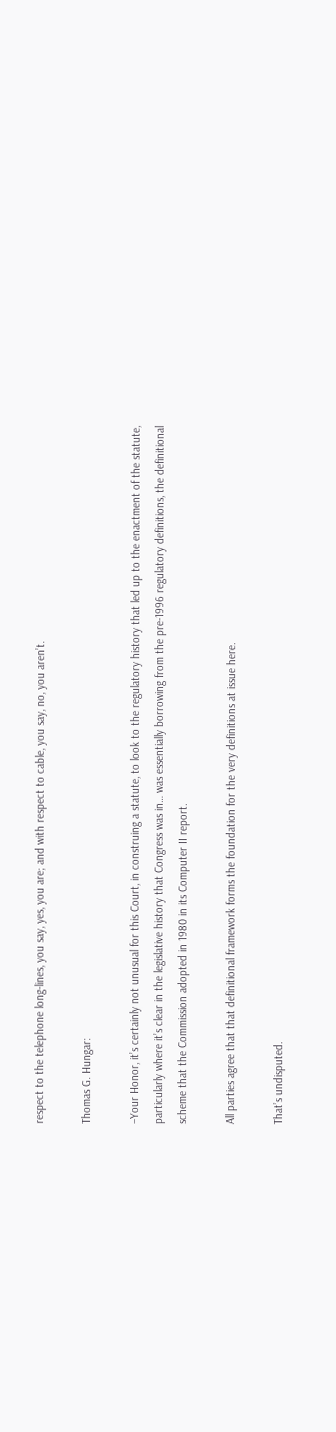respect to the telephone long-lines, you say, yes, you are; and with respect to cable, you say, no, you aren’t.

Thomas G. Hungar:

–Your Honor, it’s certainly not unusual for this Court, in construing a statute, to look to the regulatory history that led up to the enactment of the statute, particularly where it’s clear in the legislative history that Congress was in… was essentially borrowing from the pre-1996 regulatory definitions, the definitional scheme that the Commission adopted in 1980 in its Computer II report.

All parties agree that that definitional framework forms the foundation for the very definitions at issue here.

That’s undisputed.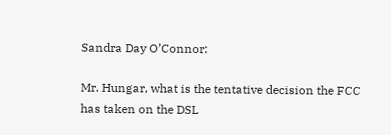Sandra Day O’Connor:

Mr. Hungar, what is the tentative decision the FCC has taken on the DSL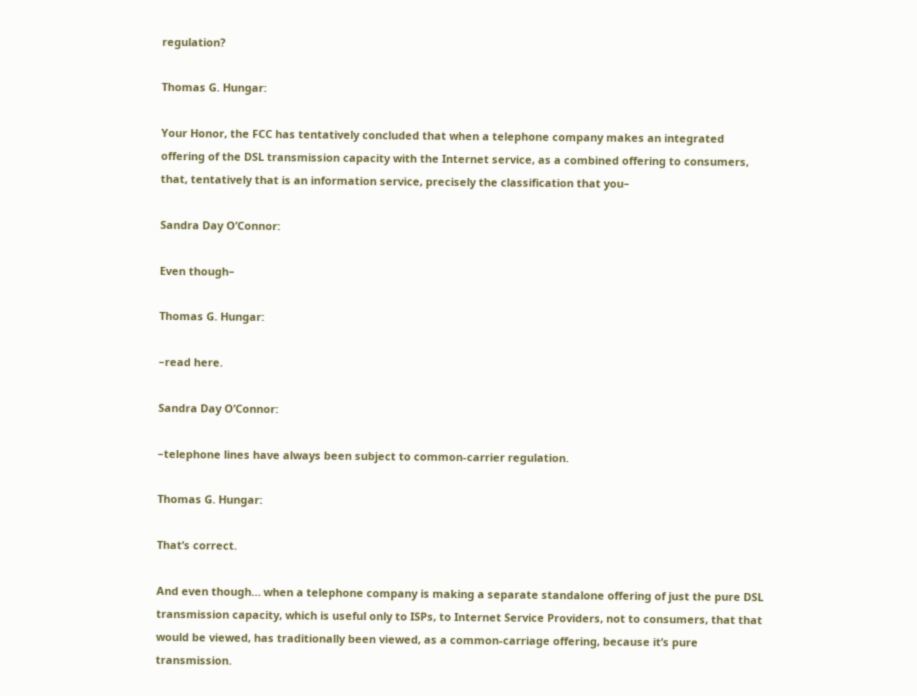regulation?

Thomas G. Hungar:

Your Honor, the FCC has tentatively concluded that when a telephone company makes an integrated offering of the DSL transmission capacity with the Internet service, as a combined offering to consumers, that, tentatively that is an information service, precisely the classification that you–

Sandra Day O’Connor:

Even though–

Thomas G. Hungar:

–read here.

Sandra Day O’Connor:

–telephone lines have always been subject to common-carrier regulation.

Thomas G. Hungar:

That’s correct.

And even though… when a telephone company is making a separate standalone offering of just the pure DSL transmission capacity, which is useful only to ISPs, to Internet Service Providers, not to consumers, that that would be viewed, has traditionally been viewed, as a common-carriage offering, because it’s pure transmission.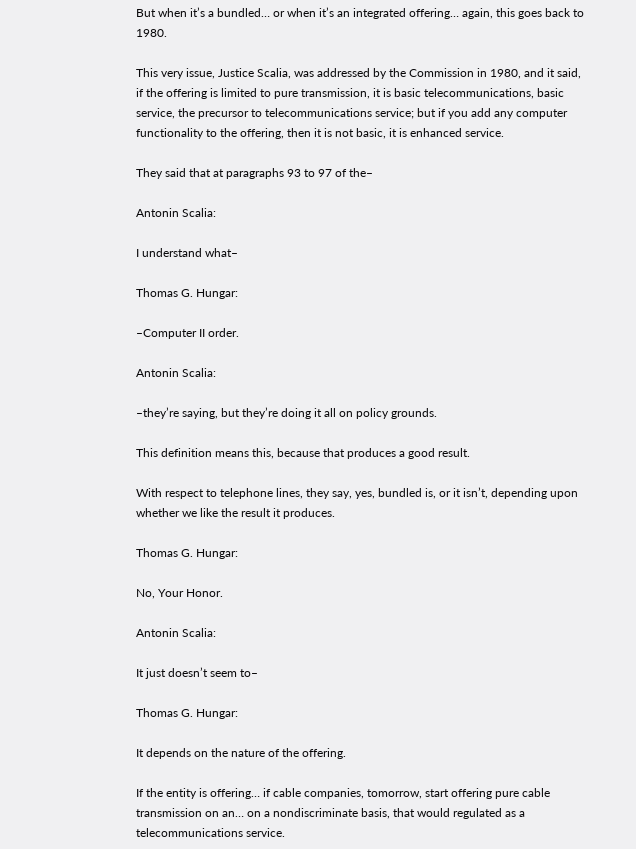But when it’s a bundled… or when it’s an integrated offering… again, this goes back to 1980.

This very issue, Justice Scalia, was addressed by the Commission in 1980, and it said, if the offering is limited to pure transmission, it is basic telecommunications, basic service, the precursor to telecommunications service; but if you add any computer functionality to the offering, then it is not basic, it is enhanced service.

They said that at paragraphs 93 to 97 of the–

Antonin Scalia:

I understand what–

Thomas G. Hungar:

–Computer II order.

Antonin Scalia:

–they’re saying, but they’re doing it all on policy grounds.

This definition means this, because that produces a good result.

With respect to telephone lines, they say, yes, bundled is, or it isn’t, depending upon whether we like the result it produces.

Thomas G. Hungar:

No, Your Honor.

Antonin Scalia:

It just doesn’t seem to–

Thomas G. Hungar:

It depends on the nature of the offering.

If the entity is offering… if cable companies, tomorrow, start offering pure cable transmission on an… on a nondiscriminate basis, that would regulated as a telecommunications service.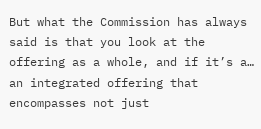But what the Commission has always said is that you look at the offering as a whole, and if it’s a… an integrated offering that encompasses not just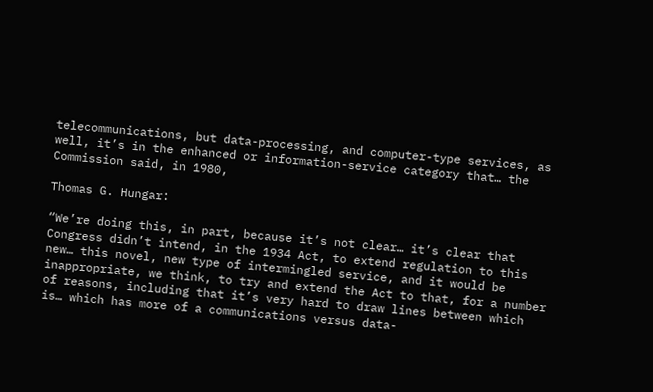telecommunications, but data-processing, and computer-type services, as well, it’s in the enhanced or information-service category that… the Commission said, in 1980,

Thomas G. Hungar:

“We’re doing this, in part, because it’s not clear… it’s clear that Congress didn’t intend, in the 1934 Act, to extend regulation to this new… this novel, new type of intermingled service, and it would be inappropriate, we think, to try and extend the Act to that, for a number of reasons, including that it’s very hard to draw lines between which is… which has more of a communications versus data-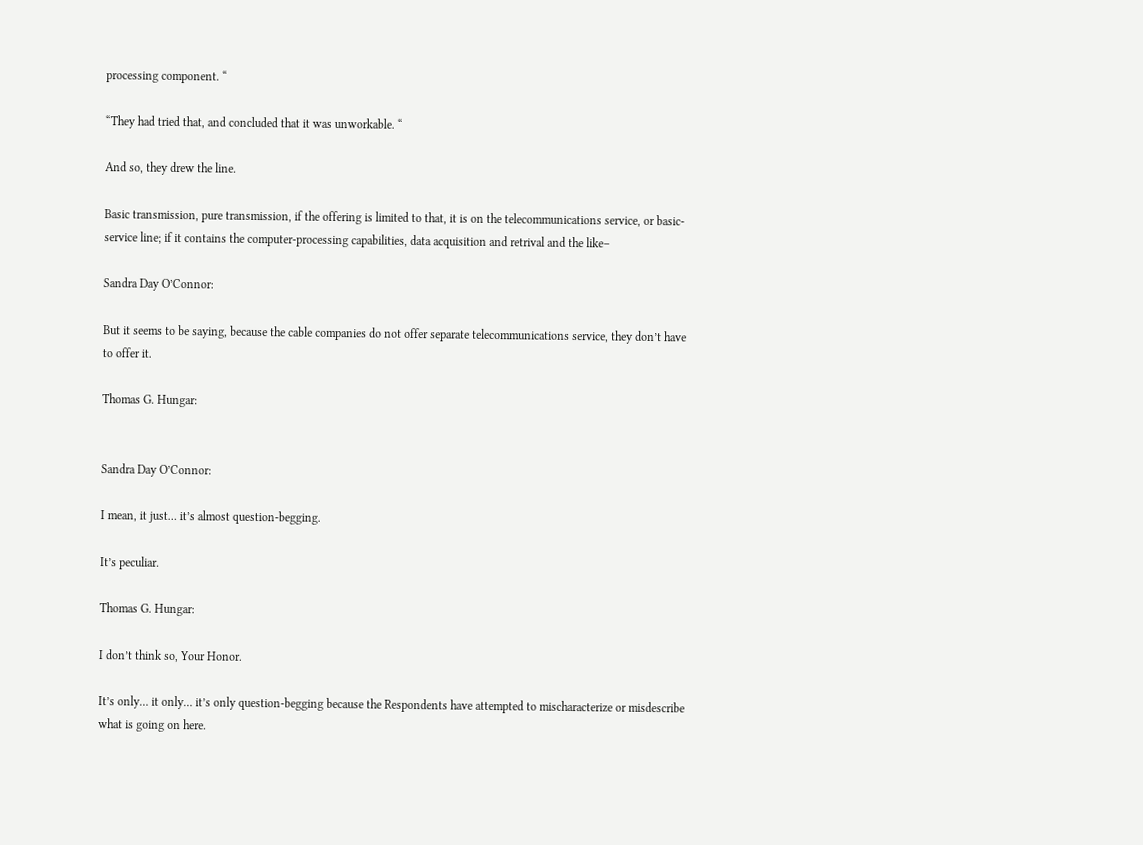processing component. “

“They had tried that, and concluded that it was unworkable. “

And so, they drew the line.

Basic transmission, pure transmission, if the offering is limited to that, it is on the telecommunications service, or basic-service line; if it contains the computer-processing capabilities, data acquisition and retrival and the like–

Sandra Day O’Connor:

But it seems to be saying, because the cable companies do not offer separate telecommunications service, they don’t have to offer it.

Thomas G. Hungar:


Sandra Day O’Connor:

I mean, it just… it’s almost question-begging.

It’s peculiar.

Thomas G. Hungar:

I don’t think so, Your Honor.

It’s only… it only… it’s only question-begging because the Respondents have attempted to mischaracterize or misdescribe what is going on here.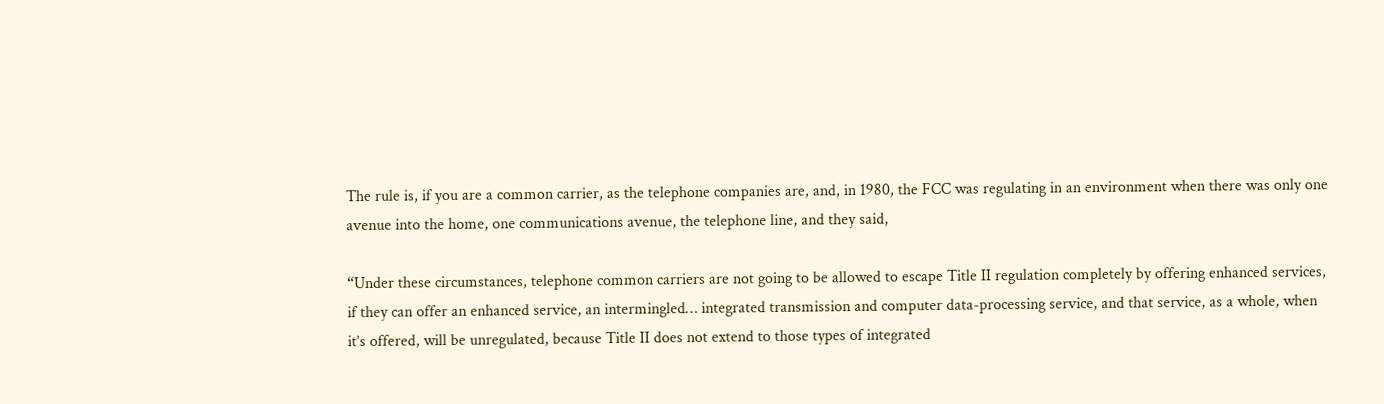The rule is, if you are a common carrier, as the telephone companies are, and, in 1980, the FCC was regulating in an environment when there was only one avenue into the home, one communications avenue, the telephone line, and they said,

“Under these circumstances, telephone common carriers are not going to be allowed to escape Title II regulation completely by offering enhanced services, if they can offer an enhanced service, an intermingled… integrated transmission and computer data-processing service, and that service, as a whole, when it’s offered, will be unregulated, because Title II does not extend to those types of integrated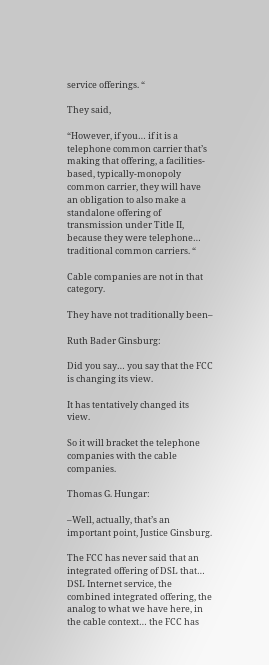service offerings. “

They said,

“However, if you… if it is a telephone common carrier that’s making that offering, a facilities-based, typically-monopoly common carrier, they will have an obligation to also make a standalone offering of transmission under Title II, because they were telephone… traditional common carriers. “

Cable companies are not in that category.

They have not traditionally been–

Ruth Bader Ginsburg:

Did you say… you say that the FCC is changing its view.

It has tentatively changed its view.

So it will bracket the telephone companies with the cable companies.

Thomas G. Hungar:

–Well, actually, that’s an important point, Justice Ginsburg.

The FCC has never said that an integrated offering of DSL that… DSL Internet service, the combined integrated offering, the analog to what we have here, in the cable context… the FCC has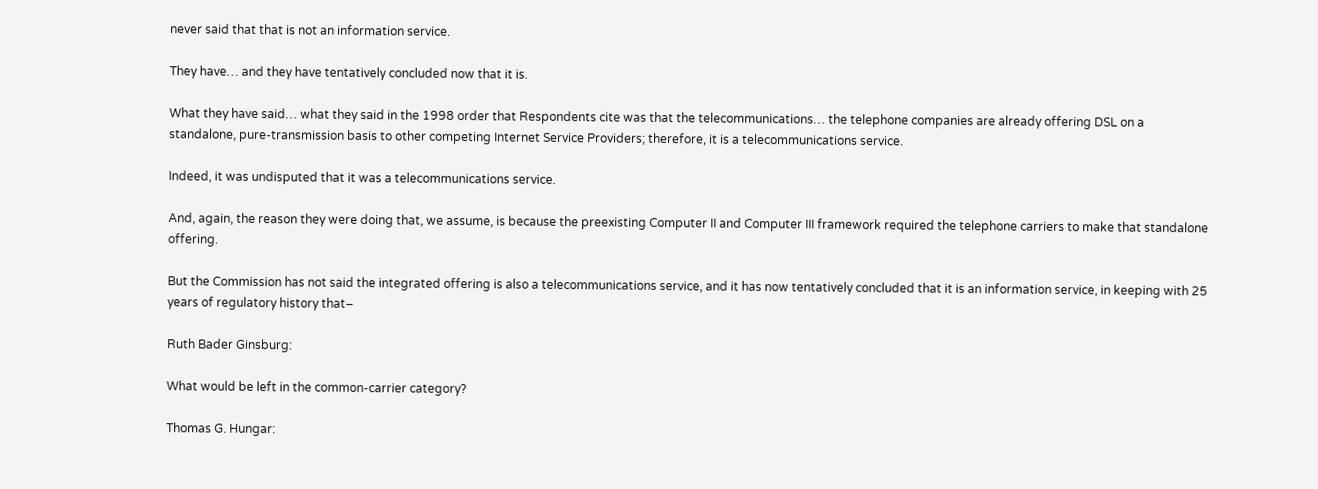never said that that is not an information service.

They have… and they have tentatively concluded now that it is.

What they have said… what they said in the 1998 order that Respondents cite was that the telecommunications… the telephone companies are already offering DSL on a standalone, pure-transmission basis to other competing Internet Service Providers; therefore, it is a telecommunications service.

Indeed, it was undisputed that it was a telecommunications service.

And, again, the reason they were doing that, we assume, is because the preexisting Computer II and Computer III framework required the telephone carriers to make that standalone offering.

But the Commission has not said the integrated offering is also a telecommunications service, and it has now tentatively concluded that it is an information service, in keeping with 25 years of regulatory history that–

Ruth Bader Ginsburg:

What would be left in the common-carrier category?

Thomas G. Hungar: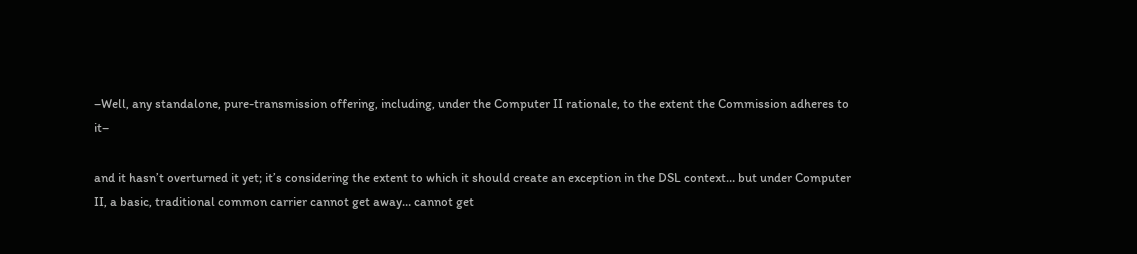–Well, any standalone, pure-transmission offering, including, under the Computer II rationale, to the extent the Commission adheres to it–

and it hasn’t overturned it yet; it’s considering the extent to which it should create an exception in the DSL context… but under Computer II, a basic, traditional common carrier cannot get away… cannot get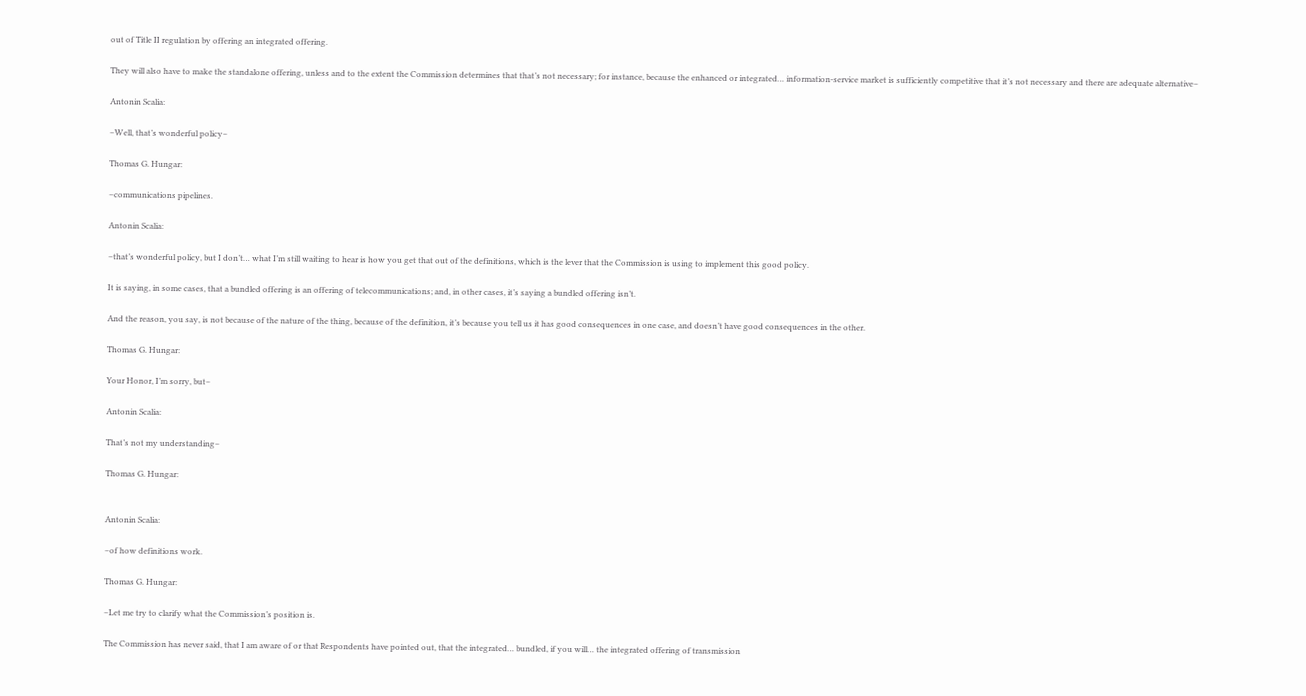out of Title II regulation by offering an integrated offering.

They will also have to make the standalone offering, unless and to the extent the Commission determines that that’s not necessary; for instance, because the enhanced or integrated… information-service market is sufficiently competitive that it’s not necessary and there are adequate alternative–

Antonin Scalia:

–Well, that’s wonderful policy–

Thomas G. Hungar:

–communications pipelines.

Antonin Scalia:

–that’s wonderful policy, but I don’t… what I’m still waiting to hear is how you get that out of the definitions, which is the lever that the Commission is using to implement this good policy.

It is saying, in some cases, that a bundled offering is an offering of telecommunications; and, in other cases, it’s saying a bundled offering isn’t.

And the reason, you say, is not because of the nature of the thing, because of the definition, it’s because you tell us it has good consequences in one case, and doesn’t have good consequences in the other.

Thomas G. Hungar:

Your Honor, I’m sorry, but–

Antonin Scalia:

That’s not my understanding–

Thomas G. Hungar:


Antonin Scalia:

–of how definitions work.

Thomas G. Hungar:

–Let me try to clarify what the Commission’s position is.

The Commission has never said, that I am aware of or that Respondents have pointed out, that the integrated… bundled, if you will… the integrated offering of transmission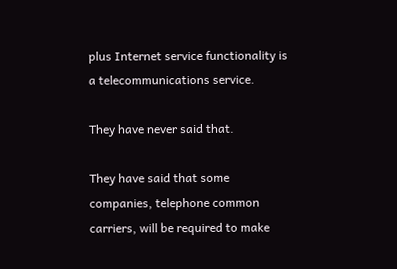plus Internet service functionality is a telecommunications service.

They have never said that.

They have said that some companies, telephone common carriers, will be required to make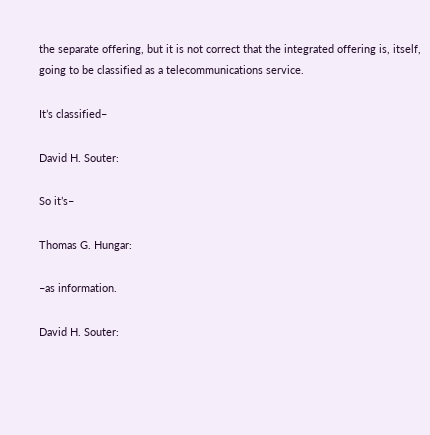the separate offering, but it is not correct that the integrated offering is, itself, going to be classified as a telecommunications service.

It’s classified–

David H. Souter:

So it’s–

Thomas G. Hungar:

–as information.

David H. Souter: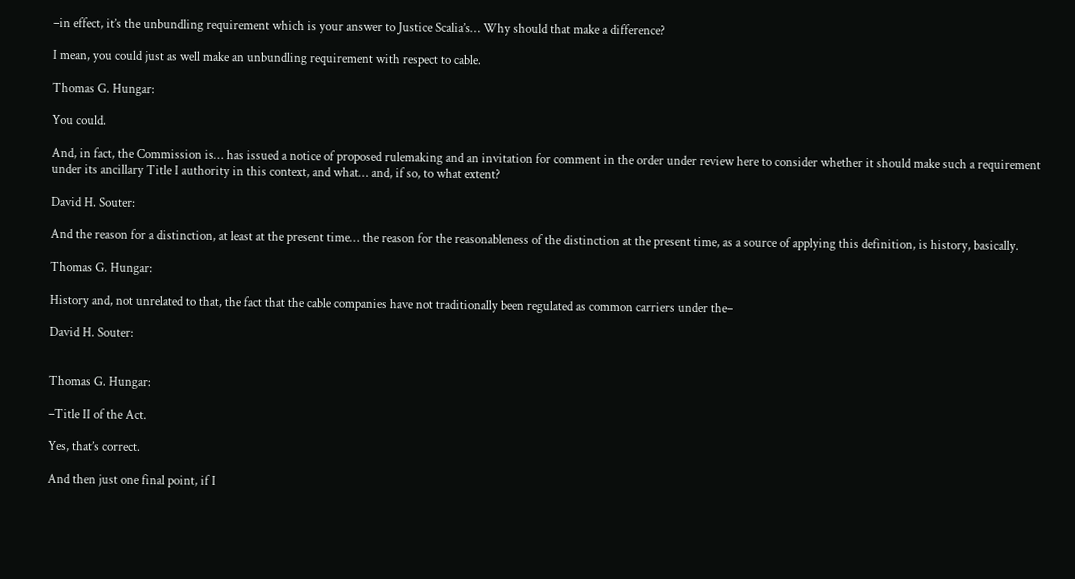–in effect, it’s the unbundling requirement which is your answer to Justice Scalia’s… Why should that make a difference?

I mean, you could just as well make an unbundling requirement with respect to cable.

Thomas G. Hungar:

You could.

And, in fact, the Commission is… has issued a notice of proposed rulemaking and an invitation for comment in the order under review here to consider whether it should make such a requirement under its ancillary Title I authority in this context, and what… and, if so, to what extent?

David H. Souter:

And the reason for a distinction, at least at the present time… the reason for the reasonableness of the distinction at the present time, as a source of applying this definition, is history, basically.

Thomas G. Hungar:

History and, not unrelated to that, the fact that the cable companies have not traditionally been regulated as common carriers under the–

David H. Souter:


Thomas G. Hungar:

–Title II of the Act.

Yes, that’s correct.

And then just one final point, if I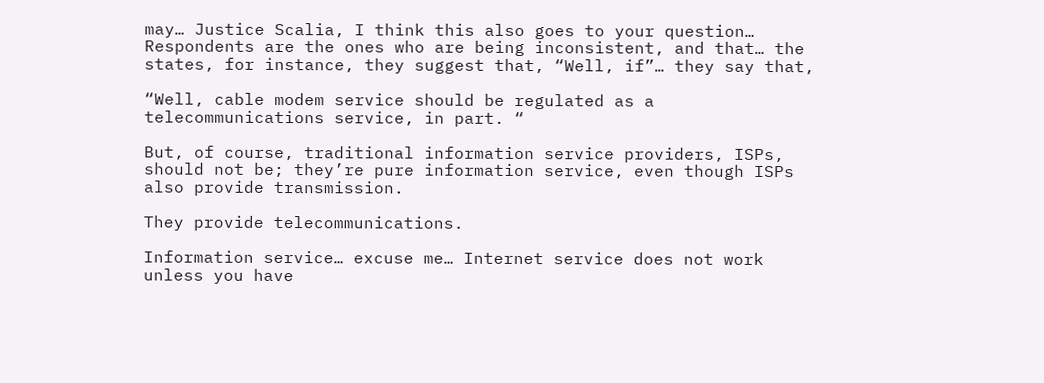may… Justice Scalia, I think this also goes to your question… Respondents are the ones who are being inconsistent, and that… the states, for instance, they suggest that, “Well, if”… they say that,

“Well, cable modem service should be regulated as a telecommunications service, in part. “

But, of course, traditional information service providers, ISPs, should not be; they’re pure information service, even though ISPs also provide transmission.

They provide telecommunications.

Information service… excuse me… Internet service does not work unless you have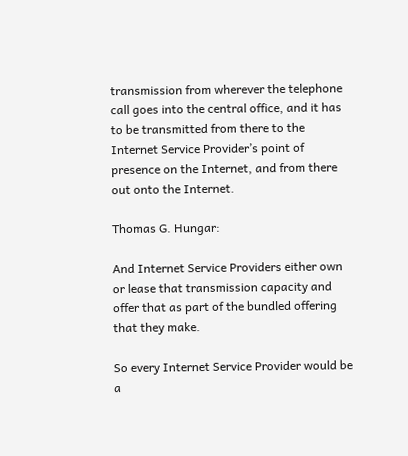transmission from wherever the telephone call goes into the central office, and it has to be transmitted from there to the Internet Service Provider’s point of presence on the Internet, and from there out onto the Internet.

Thomas G. Hungar:

And Internet Service Providers either own or lease that transmission capacity and offer that as part of the bundled offering that they make.

So every Internet Service Provider would be a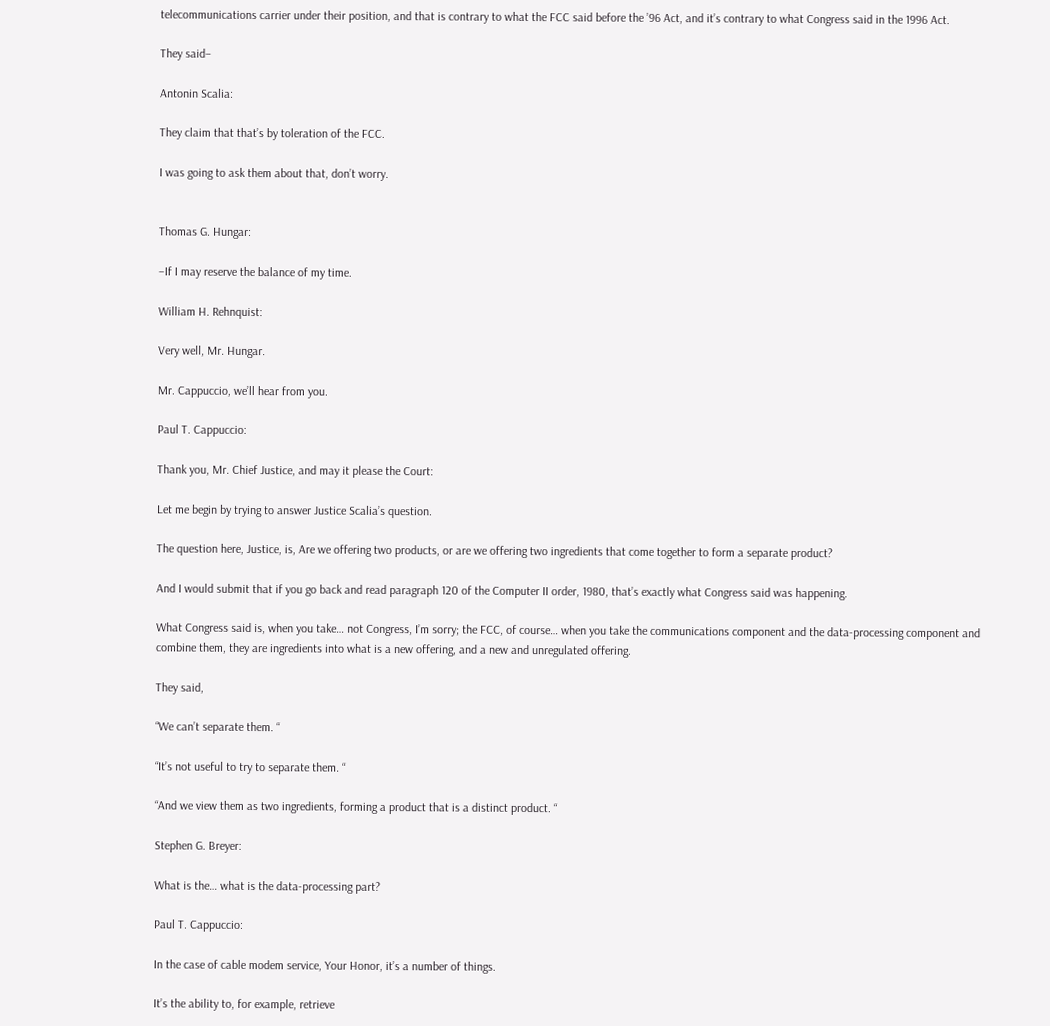telecommunications carrier under their position, and that is contrary to what the FCC said before the ’96 Act, and it’s contrary to what Congress said in the 1996 Act.

They said–

Antonin Scalia:

They claim that that’s by toleration of the FCC.

I was going to ask them about that, don’t worry.


Thomas G. Hungar:

–If I may reserve the balance of my time.

William H. Rehnquist:

Very well, Mr. Hungar.

Mr. Cappuccio, we’ll hear from you.

Paul T. Cappuccio:

Thank you, Mr. Chief Justice, and may it please the Court:

Let me begin by trying to answer Justice Scalia’s question.

The question here, Justice, is, Are we offering two products, or are we offering two ingredients that come together to form a separate product?

And I would submit that if you go back and read paragraph 120 of the Computer II order, 1980, that’s exactly what Congress said was happening.

What Congress said is, when you take… not Congress, I’m sorry; the FCC, of course… when you take the communications component and the data-processing component and combine them, they are ingredients into what is a new offering, and a new and unregulated offering.

They said,

“We can’t separate them. “

“It’s not useful to try to separate them. “

“And we view them as two ingredients, forming a product that is a distinct product. “

Stephen G. Breyer:

What is the… what is the data-processing part?

Paul T. Cappuccio:

In the case of cable modem service, Your Honor, it’s a number of things.

It’s the ability to, for example, retrieve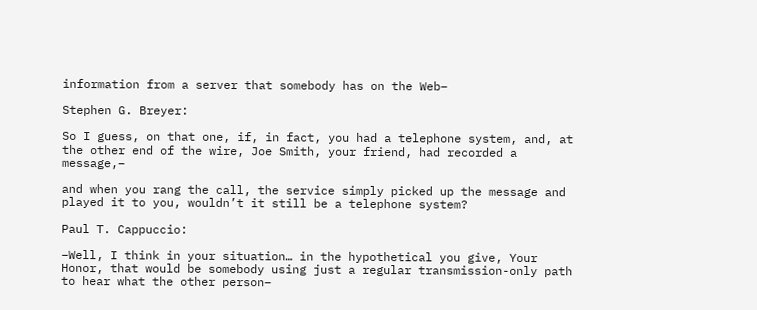information from a server that somebody has on the Web–

Stephen G. Breyer:

So I guess, on that one, if, in fact, you had a telephone system, and, at the other end of the wire, Joe Smith, your friend, had recorded a message,–

and when you rang the call, the service simply picked up the message and played it to you, wouldn’t it still be a telephone system?

Paul T. Cappuccio:

–Well, I think in your situation… in the hypothetical you give, Your Honor, that would be somebody using just a regular transmission-only path to hear what the other person–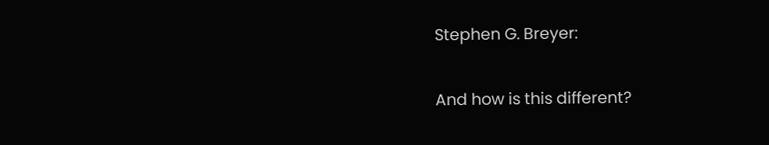Stephen G. Breyer:

And how is this different?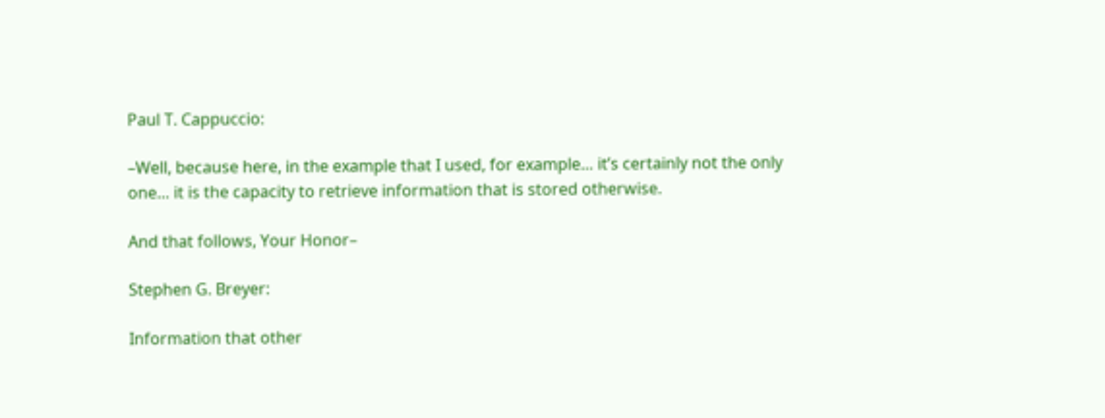Paul T. Cappuccio:

–Well, because here, in the example that I used, for example… it’s certainly not the only one… it is the capacity to retrieve information that is stored otherwise.

And that follows, Your Honor–

Stephen G. Breyer:

Information that other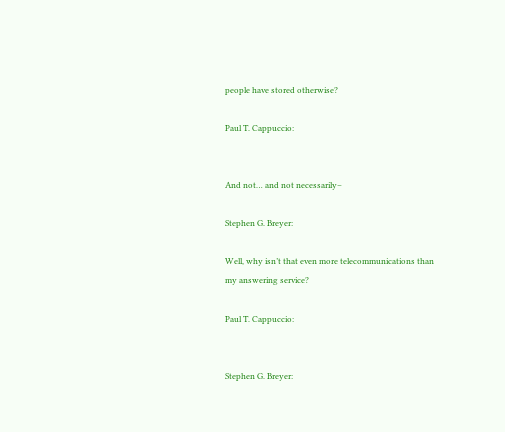people have stored otherwise?

Paul T. Cappuccio:


And not… and not necessarily–

Stephen G. Breyer:

Well, why isn’t that even more telecommunications than my answering service?

Paul T. Cappuccio:


Stephen G. Breyer: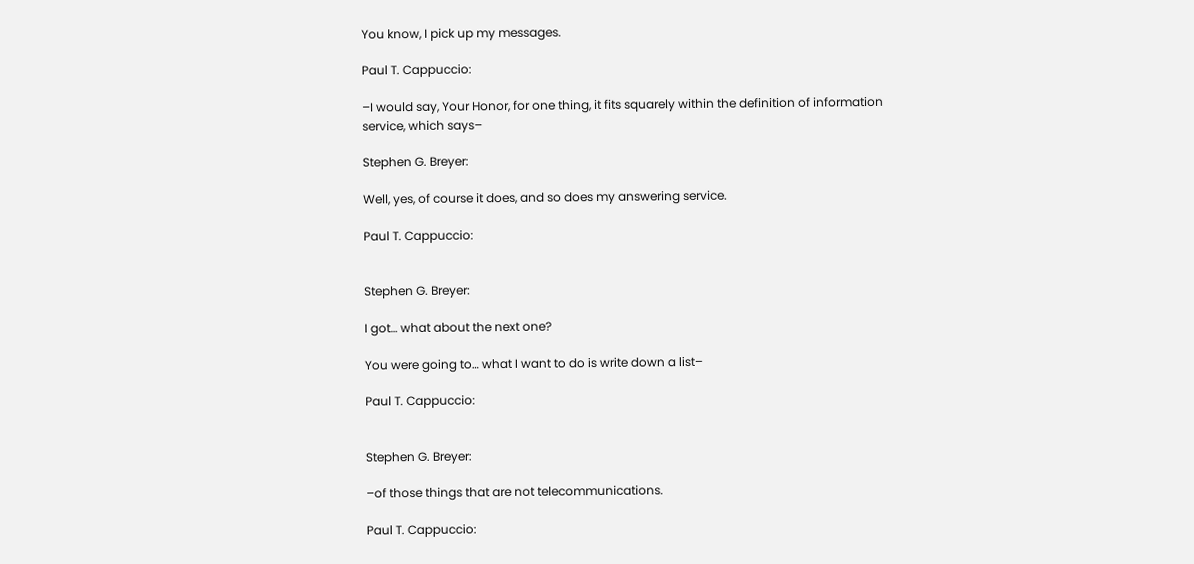You know, I pick up my messages.

Paul T. Cappuccio:

–I would say, Your Honor, for one thing, it fits squarely within the definition of information service, which says–

Stephen G. Breyer:

Well, yes, of course it does, and so does my answering service.

Paul T. Cappuccio:


Stephen G. Breyer:

I got… what about the next one?

You were going to… what I want to do is write down a list–

Paul T. Cappuccio:


Stephen G. Breyer:

–of those things that are not telecommunications.

Paul T. Cappuccio: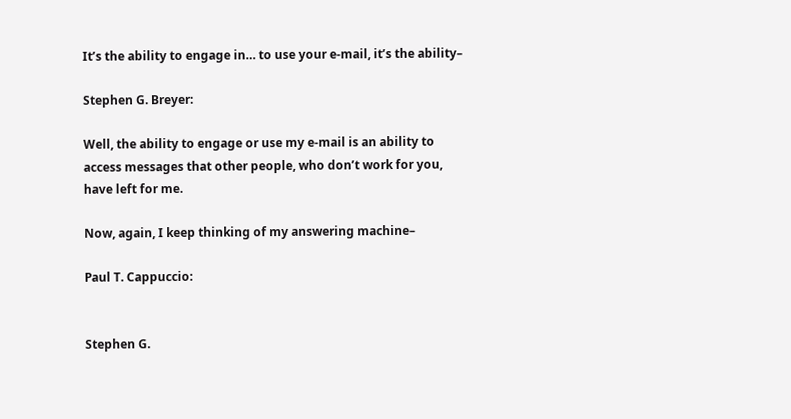It’s the ability to engage in… to use your e-mail, it’s the ability–

Stephen G. Breyer:

Well, the ability to engage or use my e-mail is an ability to access messages that other people, who don’t work for you, have left for me.

Now, again, I keep thinking of my answering machine–

Paul T. Cappuccio:


Stephen G.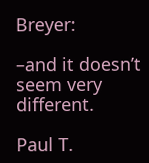Breyer:

–and it doesn’t seem very different.

Paul T.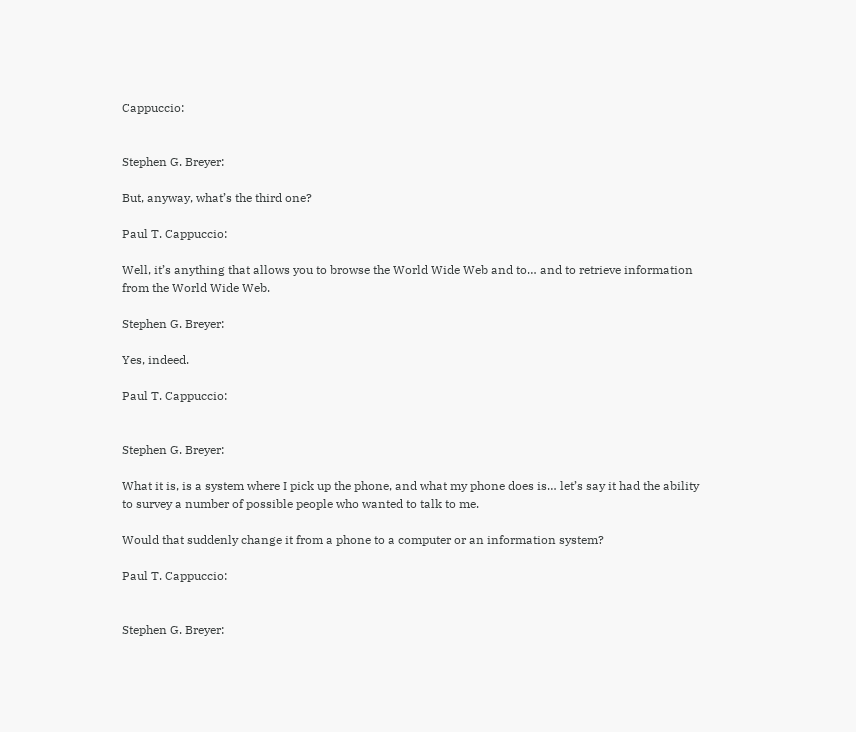Cappuccio:


Stephen G. Breyer:

But, anyway, what’s the third one?

Paul T. Cappuccio:

Well, it’s anything that allows you to browse the World Wide Web and to… and to retrieve information from the World Wide Web.

Stephen G. Breyer:

Yes, indeed.

Paul T. Cappuccio:


Stephen G. Breyer:

What it is, is a system where I pick up the phone, and what my phone does is… let’s say it had the ability to survey a number of possible people who wanted to talk to me.

Would that suddenly change it from a phone to a computer or an information system?

Paul T. Cappuccio:


Stephen G. Breyer: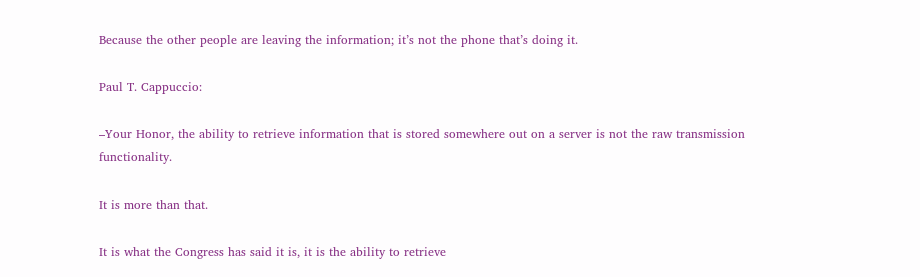Because the other people are leaving the information; it’s not the phone that’s doing it.

Paul T. Cappuccio:

–Your Honor, the ability to retrieve information that is stored somewhere out on a server is not the raw transmission functionality.

It is more than that.

It is what the Congress has said it is, it is the ability to retrieve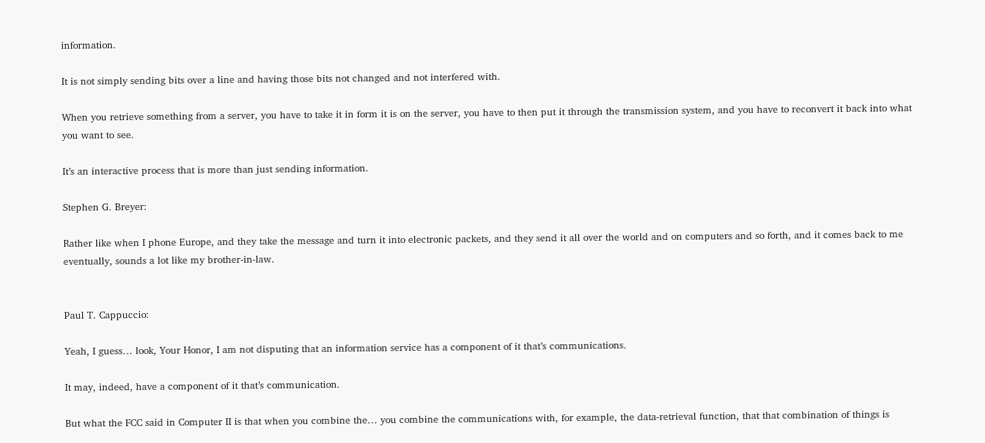information.

It is not simply sending bits over a line and having those bits not changed and not interfered with.

When you retrieve something from a server, you have to take it in form it is on the server, you have to then put it through the transmission system, and you have to reconvert it back into what you want to see.

It’s an interactive process that is more than just sending information.

Stephen G. Breyer:

Rather like when I phone Europe, and they take the message and turn it into electronic packets, and they send it all over the world and on computers and so forth, and it comes back to me eventually, sounds a lot like my brother-in-law.


Paul T. Cappuccio:

Yeah, I guess… look, Your Honor, I am not disputing that an information service has a component of it that’s communications.

It may, indeed, have a component of it that’s communication.

But what the FCC said in Computer II is that when you combine the… you combine the communications with, for example, the data-retrieval function, that that combination of things is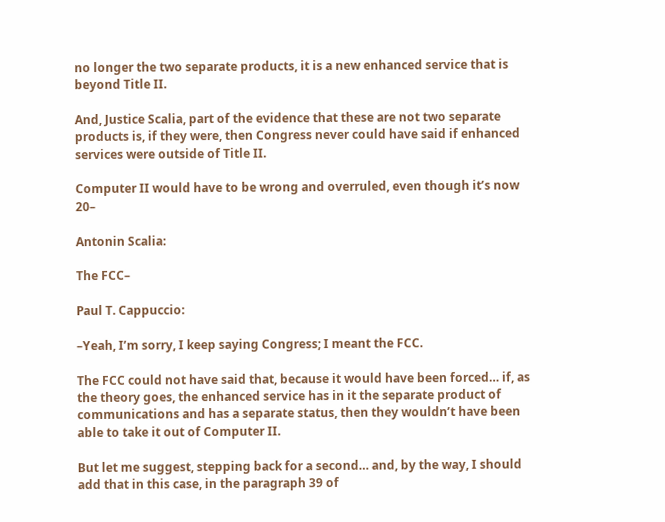no longer the two separate products, it is a new enhanced service that is beyond Title II.

And, Justice Scalia, part of the evidence that these are not two separate products is, if they were, then Congress never could have said if enhanced services were outside of Title II.

Computer II would have to be wrong and overruled, even though it’s now 20–

Antonin Scalia:

The FCC–

Paul T. Cappuccio:

–Yeah, I’m sorry, I keep saying Congress; I meant the FCC.

The FCC could not have said that, because it would have been forced… if, as the theory goes, the enhanced service has in it the separate product of communications and has a separate status, then they wouldn’t have been able to take it out of Computer II.

But let me suggest, stepping back for a second… and, by the way, I should add that in this case, in the paragraph 39 of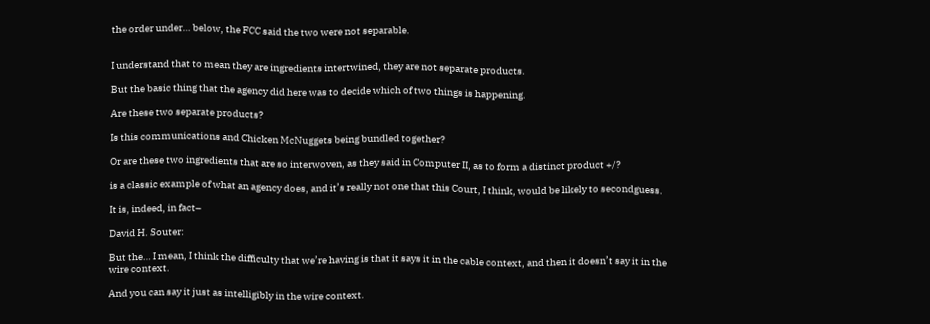the order under… below, the FCC said the two were not separable.


I understand that to mean they are ingredients intertwined, they are not separate products.

But the basic thing that the agency did here was to decide which of two things is happening.

Are these two separate products?

Is this communications and Chicken McNuggets being bundled together?

Or are these two ingredients that are so interwoven, as they said in Computer II, as to form a distinct product +/?

is a classic example of what an agency does, and it’s really not one that this Court, I think, would be likely to secondguess.

It is, indeed, in fact–

David H. Souter:

But the… I mean, I think the difficulty that we’re having is that it says it in the cable context, and then it doesn’t say it in the wire context.

And you can say it just as intelligibly in the wire context.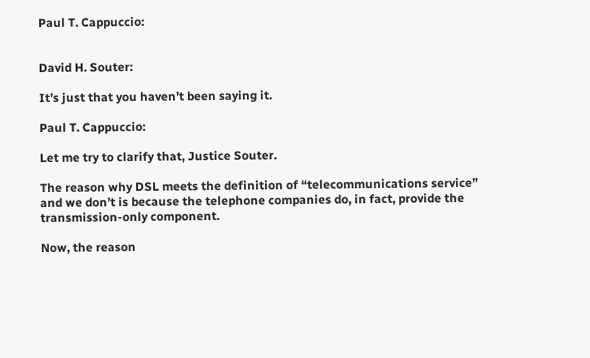Paul T. Cappuccio:


David H. Souter:

It’s just that you haven’t been saying it.

Paul T. Cappuccio:

Let me try to clarify that, Justice Souter.

The reason why DSL meets the definition of “telecommunications service” and we don’t is because the telephone companies do, in fact, provide the transmission-only component.

Now, the reason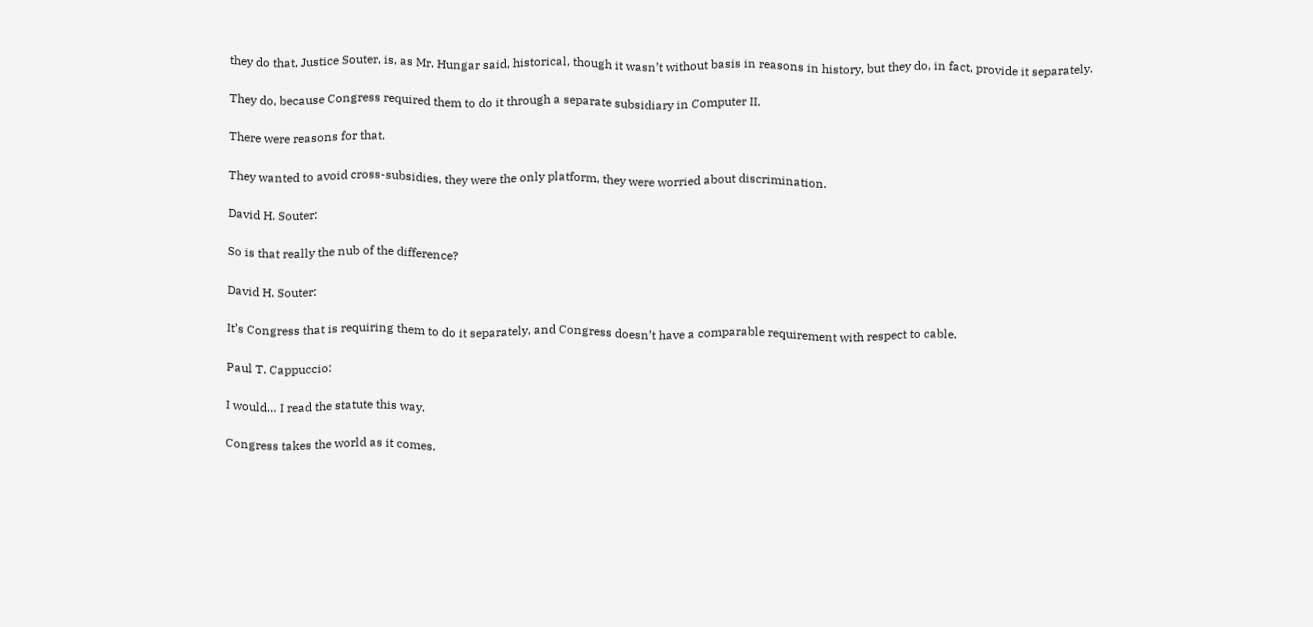they do that, Justice Souter, is, as Mr. Hungar said, historical, though it wasn’t without basis in reasons in history, but they do, in fact, provide it separately.

They do, because Congress required them to do it through a separate subsidiary in Computer II.

There were reasons for that.

They wanted to avoid cross-subsidies, they were the only platform, they were worried about discrimination.

David H. Souter:

So is that really the nub of the difference?

David H. Souter:

It’s Congress that is requiring them to do it separately, and Congress doesn’t have a comparable requirement with respect to cable.

Paul T. Cappuccio:

I would… I read the statute this way.

Congress takes the world as it comes.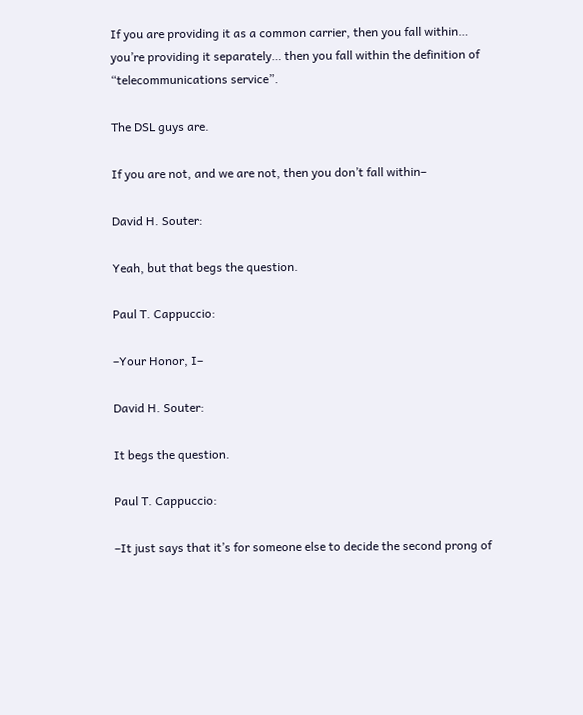If you are providing it as a common carrier, then you fall within… you’re providing it separately… then you fall within the definition of “telecommunications service”.

The DSL guys are.

If you are not, and we are not, then you don’t fall within–

David H. Souter:

Yeah, but that begs the question.

Paul T. Cappuccio:

–Your Honor, I–

David H. Souter:

It begs the question.

Paul T. Cappuccio:

–It just says that it’s for someone else to decide the second prong of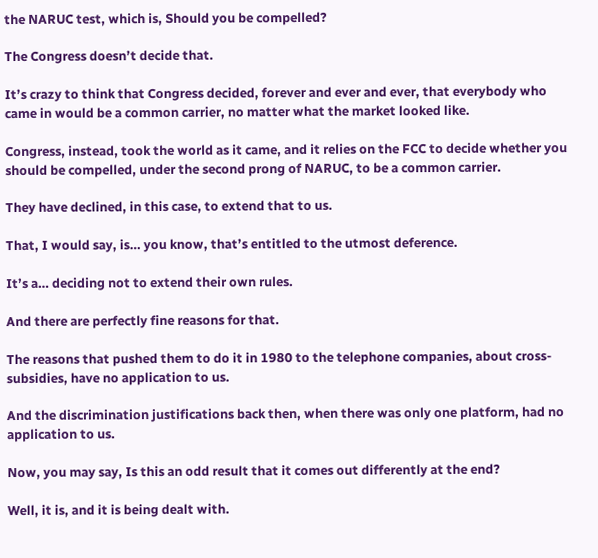the NARUC test, which is, Should you be compelled?

The Congress doesn’t decide that.

It’s crazy to think that Congress decided, forever and ever and ever, that everybody who came in would be a common carrier, no matter what the market looked like.

Congress, instead, took the world as it came, and it relies on the FCC to decide whether you should be compelled, under the second prong of NARUC, to be a common carrier.

They have declined, in this case, to extend that to us.

That, I would say, is… you know, that’s entitled to the utmost deference.

It’s a… deciding not to extend their own rules.

And there are perfectly fine reasons for that.

The reasons that pushed them to do it in 1980 to the telephone companies, about cross-subsidies, have no application to us.

And the discrimination justifications back then, when there was only one platform, had no application to us.

Now, you may say, Is this an odd result that it comes out differently at the end?

Well, it is, and it is being dealt with.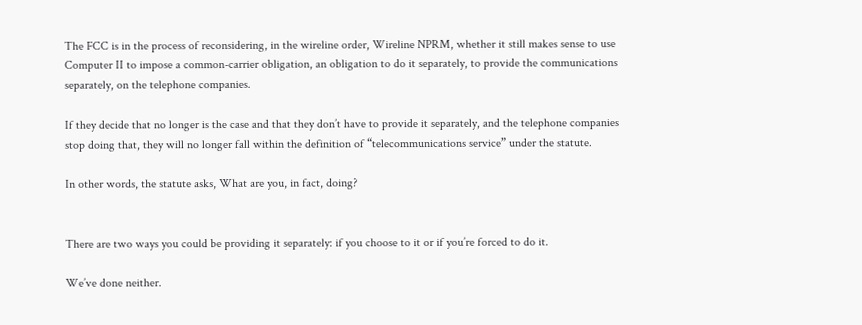The FCC is in the process of reconsidering, in the wireline order, Wireline NPRM, whether it still makes sense to use Computer II to impose a common-carrier obligation, an obligation to do it separately, to provide the communications separately, on the telephone companies.

If they decide that no longer is the case and that they don’t have to provide it separately, and the telephone companies stop doing that, they will no longer fall within the definition of “telecommunications service” under the statute.

In other words, the statute asks, What are you, in fact, doing?


There are two ways you could be providing it separately: if you choose to it or if you’re forced to do it.

We’ve done neither.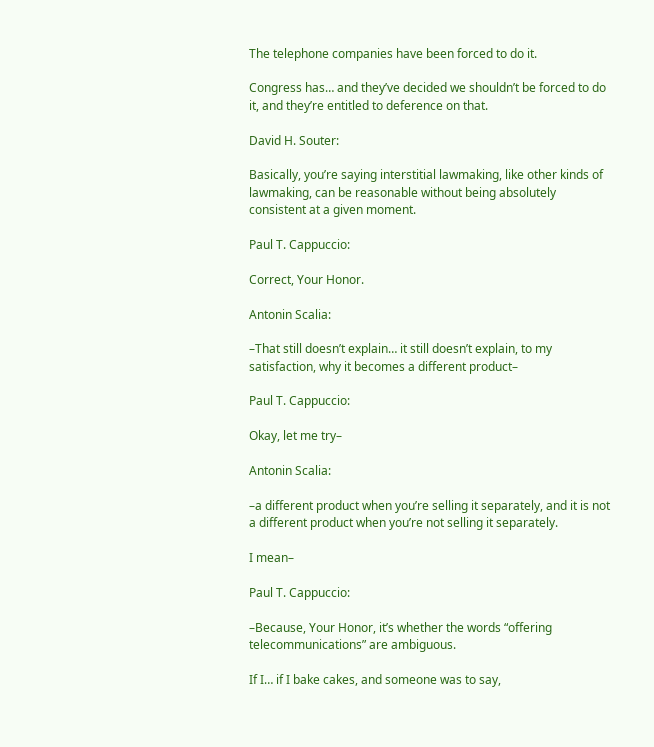The telephone companies have been forced to do it.

Congress has… and they’ve decided we shouldn’t be forced to do it, and they’re entitled to deference on that.

David H. Souter:

Basically, you’re saying interstitial lawmaking, like other kinds of lawmaking, can be reasonable without being absolutely consistent at a given moment.

Paul T. Cappuccio:

Correct, Your Honor.

Antonin Scalia:

–That still doesn’t explain… it still doesn’t explain, to my satisfaction, why it becomes a different product–

Paul T. Cappuccio:

Okay, let me try–

Antonin Scalia:

–a different product when you’re selling it separately, and it is not a different product when you’re not selling it separately.

I mean–

Paul T. Cappuccio:

–Because, Your Honor, it’s whether the words “offering telecommunications” are ambiguous.

If I… if I bake cakes, and someone was to say,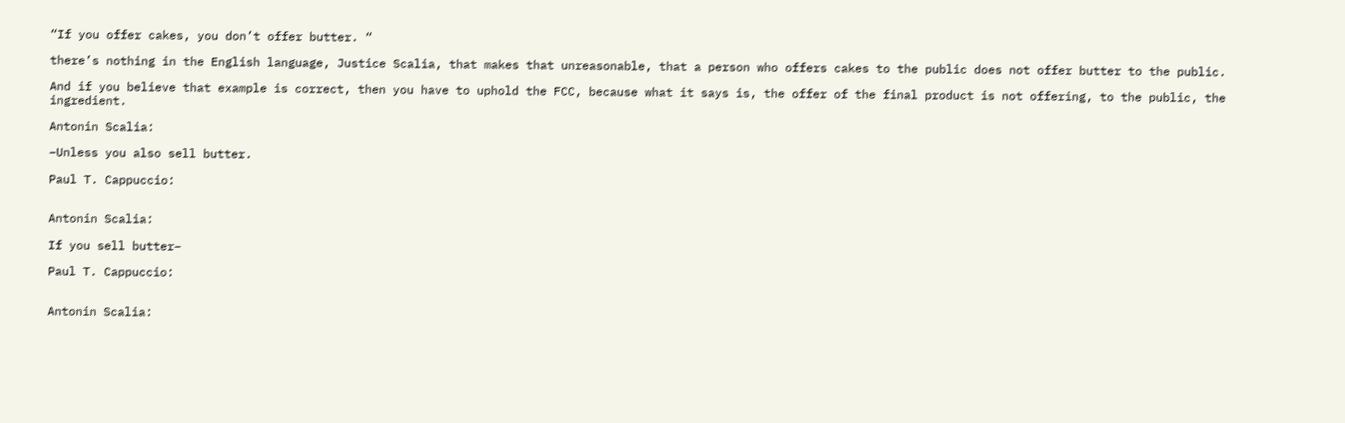“If you offer cakes, you don’t offer butter. “

there’s nothing in the English language, Justice Scalia, that makes that unreasonable, that a person who offers cakes to the public does not offer butter to the public.

And if you believe that example is correct, then you have to uphold the FCC, because what it says is, the offer of the final product is not offering, to the public, the ingredient.

Antonin Scalia:

–Unless you also sell butter.

Paul T. Cappuccio:


Antonin Scalia:

If you sell butter–

Paul T. Cappuccio:


Antonin Scalia: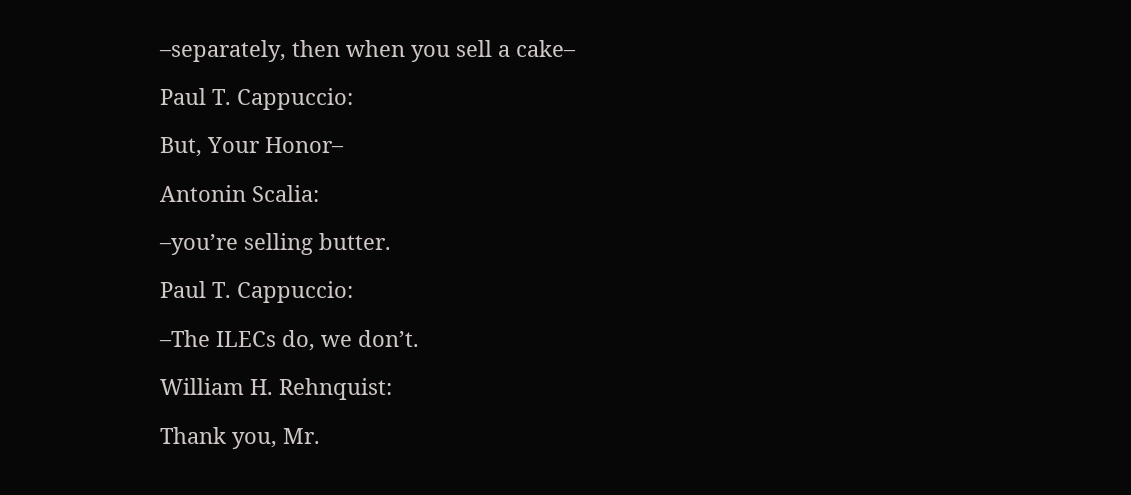–separately, then when you sell a cake–

Paul T. Cappuccio:

But, Your Honor–

Antonin Scalia:

–you’re selling butter.

Paul T. Cappuccio:

–The ILECs do, we don’t.

William H. Rehnquist:

Thank you, Mr.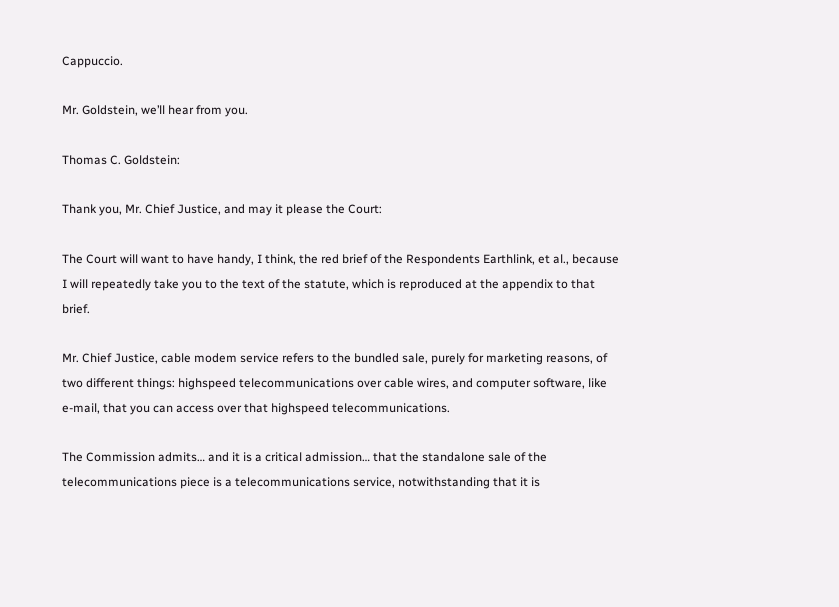Cappuccio.

Mr. Goldstein, we’ll hear from you.

Thomas C. Goldstein:

Thank you, Mr. Chief Justice, and may it please the Court:

The Court will want to have handy, I think, the red brief of the Respondents Earthlink, et al., because I will repeatedly take you to the text of the statute, which is reproduced at the appendix to that brief.

Mr. Chief Justice, cable modem service refers to the bundled sale, purely for marketing reasons, of two different things: highspeed telecommunications over cable wires, and computer software, like e-mail, that you can access over that highspeed telecommunications.

The Commission admits… and it is a critical admission… that the standalone sale of the telecommunications piece is a telecommunications service, notwithstanding that it is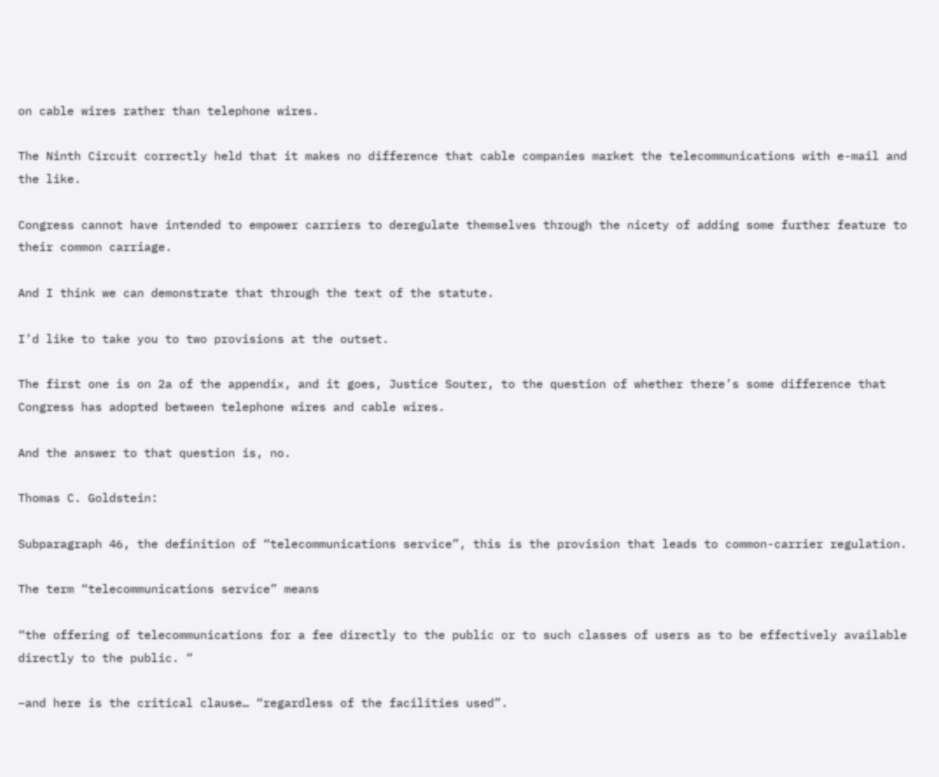on cable wires rather than telephone wires.

The Ninth Circuit correctly held that it makes no difference that cable companies market the telecommunications with e-mail and the like.

Congress cannot have intended to empower carriers to deregulate themselves through the nicety of adding some further feature to their common carriage.

And I think we can demonstrate that through the text of the statute.

I’d like to take you to two provisions at the outset.

The first one is on 2a of the appendix, and it goes, Justice Souter, to the question of whether there’s some difference that Congress has adopted between telephone wires and cable wires.

And the answer to that question is, no.

Thomas C. Goldstein:

Subparagraph 46, the definition of “telecommunications service”, this is the provision that leads to common-carrier regulation.

The term “telecommunications service” means

“the offering of telecommunications for a fee directly to the public or to such classes of users as to be effectively available directly to the public. “

–and here is the critical clause… “regardless of the facilities used”.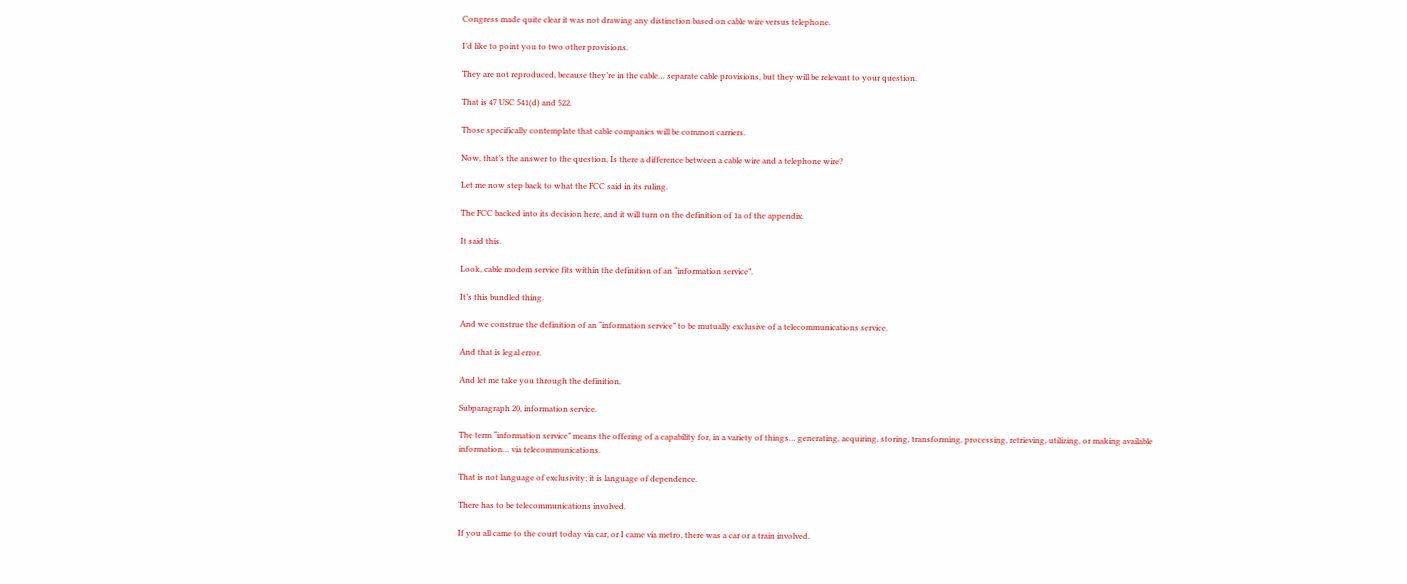Congress made quite clear it was not drawing any distinction based on cable wire versus telephone.

I’d like to point you to two other provisions.

They are not reproduced, because they’re in the cable… separate cable provisions, but they will be relevant to your question.

That is 47 USC 541(d) and 522.

Those specifically contemplate that cable companies will be common carriers.

Now, that’s the answer to the question, Is there a difference between a cable wire and a telephone wire?

Let me now step back to what the FCC said in its ruling.

The FCC backed into its decision here, and it will turn on the definition of 1a of the appendix.

It said this.

Look, cable modem service fits within the definition of an “information service”.

It’s this bundled thing.

And we construe the definition of an “information service” to be mutually exclusive of a telecommunications service.

And that is legal error.

And let me take you through the definition.

Subparagraph 20, information service.

The term “information service” means the offering of a capability for, in a variety of things… generating, acquiring, storing, transforming, processing, retrieving, utilizing, or making available information… via telecommunications.

That is not language of exclusivity; it is language of dependence.

There has to be telecommunications involved.

If you all came to the court today via car, or I came via metro, there was a car or a train involved.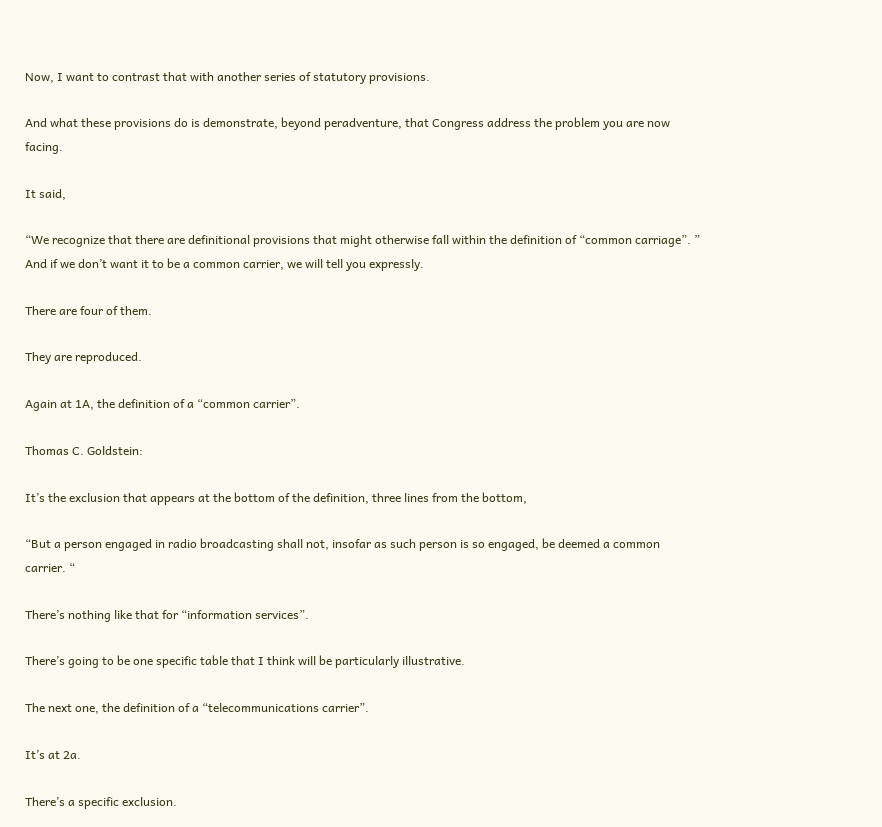Now, I want to contrast that with another series of statutory provisions.

And what these provisions do is demonstrate, beyond peradventure, that Congress address the problem you are now facing.

It said,

“We recognize that there are definitional provisions that might otherwise fall within the definition of “common carriage”. ” And if we don’t want it to be a common carrier, we will tell you expressly.

There are four of them.

They are reproduced.

Again at 1A, the definition of a “common carrier”.

Thomas C. Goldstein:

It’s the exclusion that appears at the bottom of the definition, three lines from the bottom,

“But a person engaged in radio broadcasting shall not, insofar as such person is so engaged, be deemed a common carrier. “

There’s nothing like that for “information services”.

There’s going to be one specific table that I think will be particularly illustrative.

The next one, the definition of a “telecommunications carrier”.

It’s at 2a.

There’s a specific exclusion.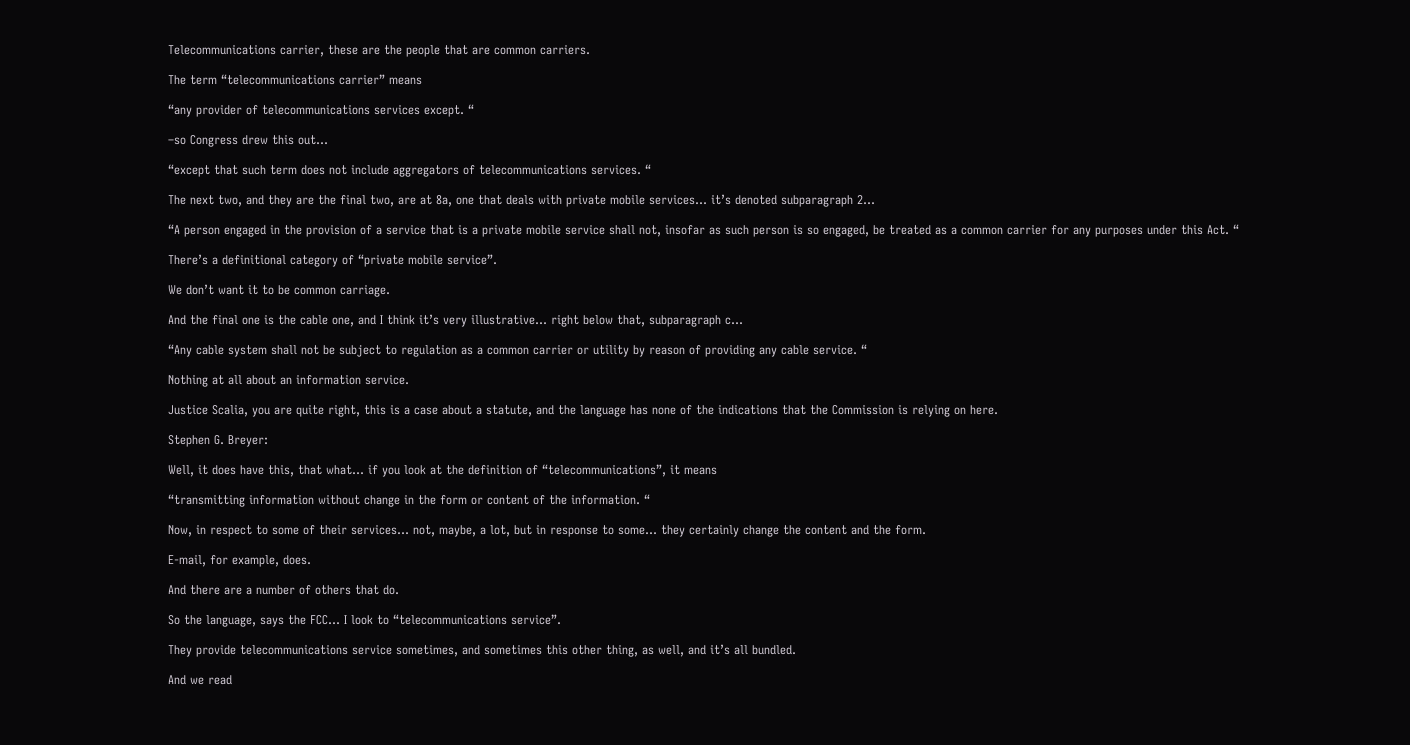Telecommunications carrier, these are the people that are common carriers.

The term “telecommunications carrier” means

“any provider of telecommunications services except. “

–so Congress drew this out…

“except that such term does not include aggregators of telecommunications services. “

The next two, and they are the final two, are at 8a, one that deals with private mobile services… it’s denoted subparagraph 2…

“A person engaged in the provision of a service that is a private mobile service shall not, insofar as such person is so engaged, be treated as a common carrier for any purposes under this Act. “

There’s a definitional category of “private mobile service”.

We don’t want it to be common carriage.

And the final one is the cable one, and I think it’s very illustrative… right below that, subparagraph c…

“Any cable system shall not be subject to regulation as a common carrier or utility by reason of providing any cable service. “

Nothing at all about an information service.

Justice Scalia, you are quite right, this is a case about a statute, and the language has none of the indications that the Commission is relying on here.

Stephen G. Breyer:

Well, it does have this, that what… if you look at the definition of “telecommunications”, it means

“transmitting information without change in the form or content of the information. “

Now, in respect to some of their services… not, maybe, a lot, but in response to some… they certainly change the content and the form.

E-mail, for example, does.

And there are a number of others that do.

So the language, says the FCC… I look to “telecommunications service”.

They provide telecommunications service sometimes, and sometimes this other thing, as well, and it’s all bundled.

And we read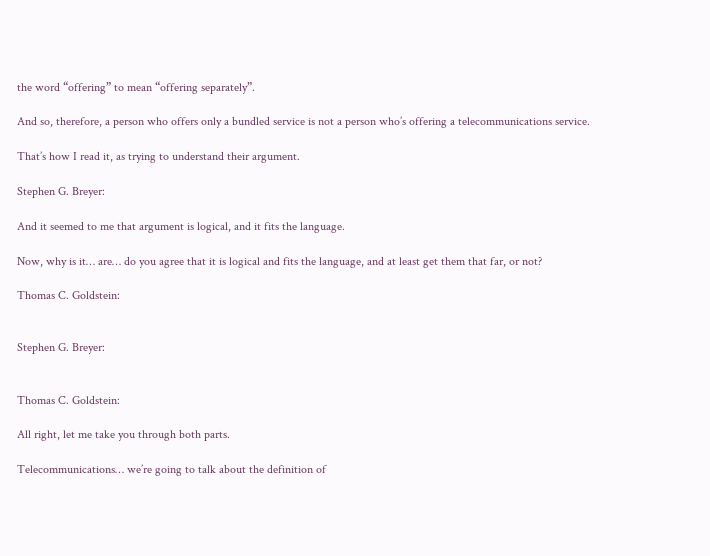the word “offering” to mean “offering separately”.

And so, therefore, a person who offers only a bundled service is not a person who’s offering a telecommunications service.

That’s how I read it, as trying to understand their argument.

Stephen G. Breyer:

And it seemed to me that argument is logical, and it fits the language.

Now, why is it… are… do you agree that it is logical and fits the language, and at least get them that far, or not?

Thomas C. Goldstein:


Stephen G. Breyer:


Thomas C. Goldstein:

All right, let me take you through both parts.

Telecommunications… we’re going to talk about the definition of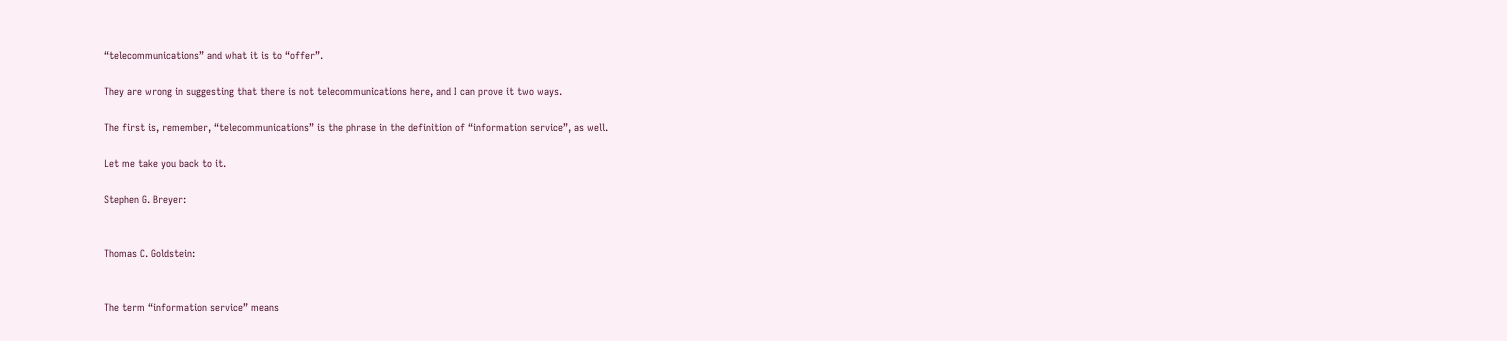“telecommunications” and what it is to “offer”.

They are wrong in suggesting that there is not telecommunications here, and I can prove it two ways.

The first is, remember, “telecommunications” is the phrase in the definition of “information service”, as well.

Let me take you back to it.

Stephen G. Breyer:


Thomas C. Goldstein:


The term “information service” means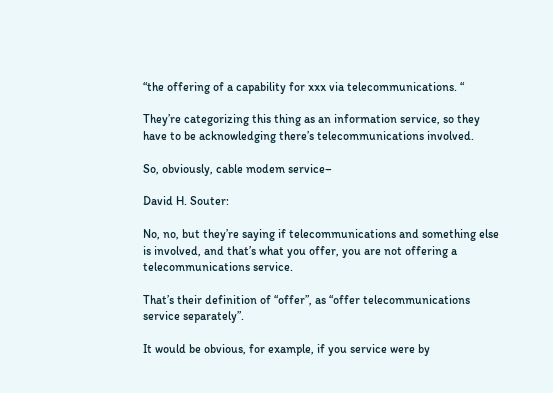“the offering of a capability for xxx via telecommunications. “

They’re categorizing this thing as an information service, so they have to be acknowledging there’s telecommunications involved.

So, obviously, cable modem service–

David H. Souter:

No, no, but they’re saying if telecommunications and something else is involved, and that’s what you offer, you are not offering a telecommunications service.

That’s their definition of “offer”, as “offer telecommunications service separately”.

It would be obvious, for example, if you service were by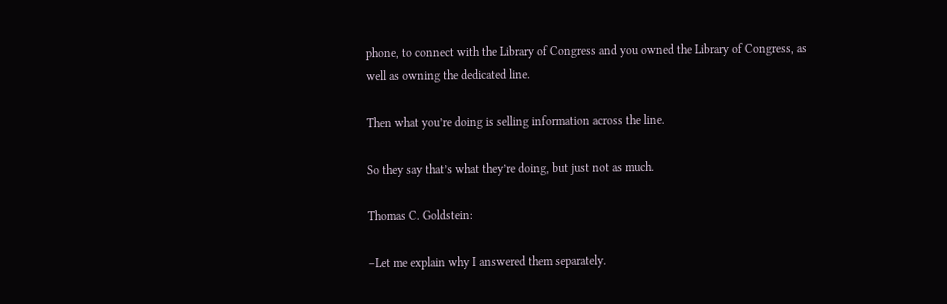phone, to connect with the Library of Congress and you owned the Library of Congress, as well as owning the dedicated line.

Then what you’re doing is selling information across the line.

So they say that’s what they’re doing, but just not as much.

Thomas C. Goldstein:

–Let me explain why I answered them separately.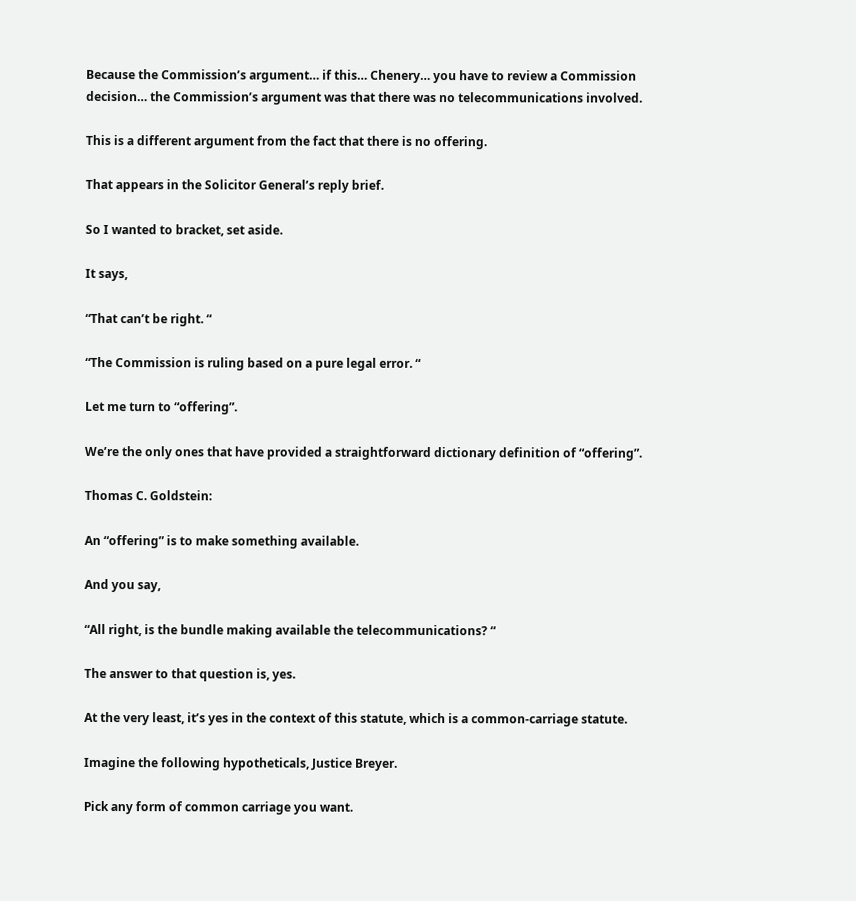Because the Commission’s argument… if this… Chenery… you have to review a Commission decision… the Commission’s argument was that there was no telecommunications involved.

This is a different argument from the fact that there is no offering.

That appears in the Solicitor General’s reply brief.

So I wanted to bracket, set aside.

It says,

“That can’t be right. “

“The Commission is ruling based on a pure legal error. “

Let me turn to “offering”.

We’re the only ones that have provided a straightforward dictionary definition of “offering”.

Thomas C. Goldstein:

An “offering” is to make something available.

And you say,

“All right, is the bundle making available the telecommunications? “

The answer to that question is, yes.

At the very least, it’s yes in the context of this statute, which is a common-carriage statute.

Imagine the following hypotheticals, Justice Breyer.

Pick any form of common carriage you want.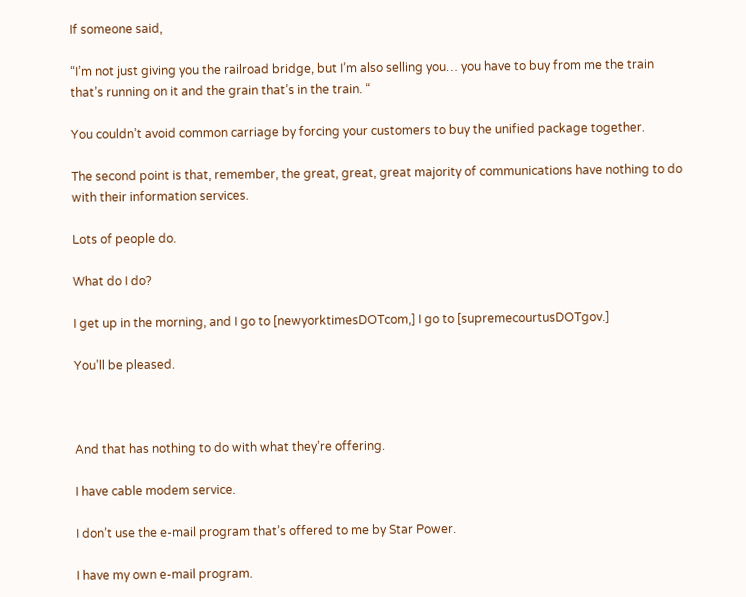If someone said,

“I’m not just giving you the railroad bridge, but I’m also selling you… you have to buy from me the train that’s running on it and the grain that’s in the train. “

You couldn’t avoid common carriage by forcing your customers to buy the unified package together.

The second point is that, remember, the great, great, great majority of communications have nothing to do with their information services.

Lots of people do.

What do I do?

I get up in the morning, and I go to [newyorktimesDOTcom,] I go to [supremecourtusDOTgov.]

You’ll be pleased.



And that has nothing to do with what they’re offering.

I have cable modem service.

I don’t use the e-mail program that’s offered to me by Star Power.

I have my own e-mail program.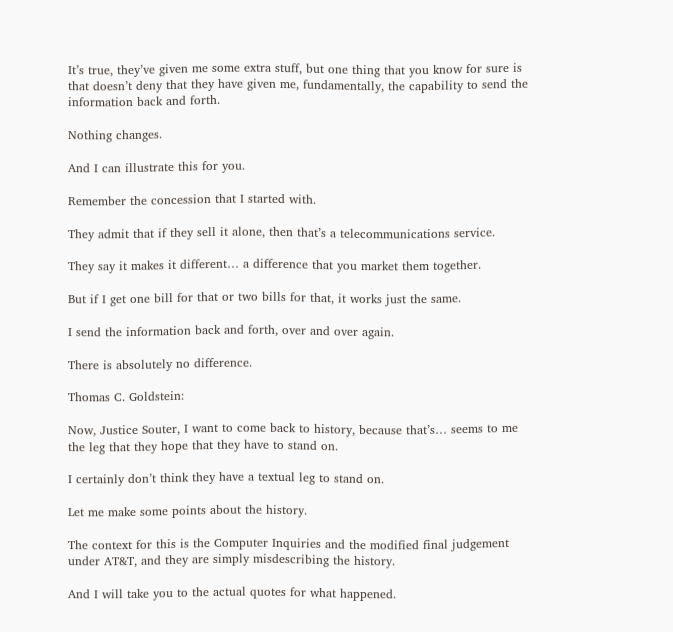It’s true, they’ve given me some extra stuff, but one thing that you know for sure is that doesn’t deny that they have given me, fundamentally, the capability to send the information back and forth.

Nothing changes.

And I can illustrate this for you.

Remember the concession that I started with.

They admit that if they sell it alone, then that’s a telecommunications service.

They say it makes it different… a difference that you market them together.

But if I get one bill for that or two bills for that, it works just the same.

I send the information back and forth, over and over again.

There is absolutely no difference.

Thomas C. Goldstein:

Now, Justice Souter, I want to come back to history, because that’s… seems to me the leg that they hope that they have to stand on.

I certainly don’t think they have a textual leg to stand on.

Let me make some points about the history.

The context for this is the Computer Inquiries and the modified final judgement under AT&T, and they are simply misdescribing the history.

And I will take you to the actual quotes for what happened.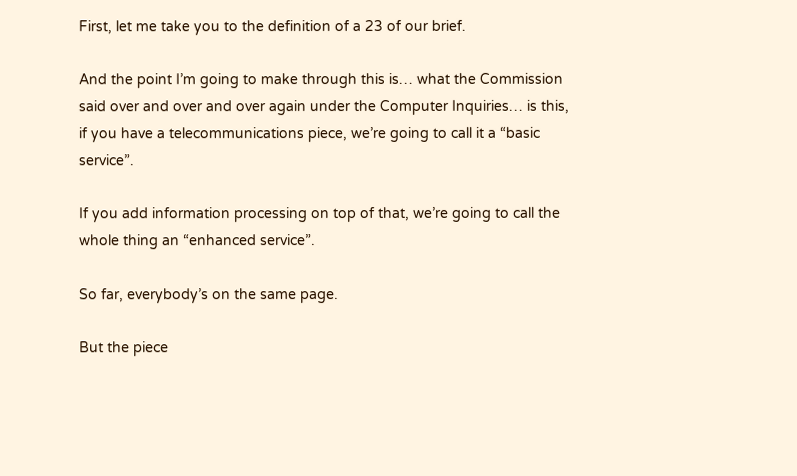First, let me take you to the definition of a 23 of our brief.

And the point I’m going to make through this is… what the Commission said over and over and over again under the Computer Inquiries… is this, if you have a telecommunications piece, we’re going to call it a “basic service”.

If you add information processing on top of that, we’re going to call the whole thing an “enhanced service”.

So far, everybody’s on the same page.

But the piece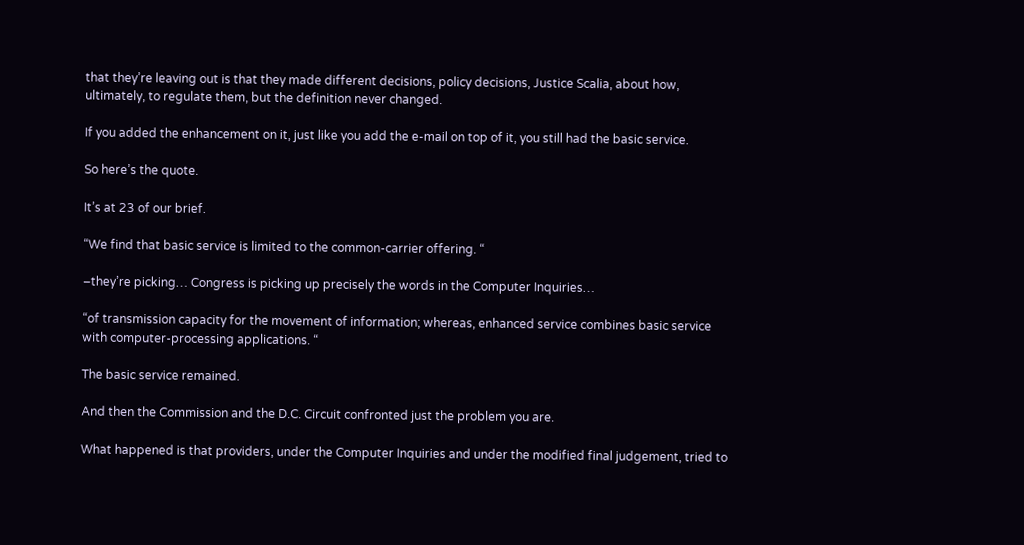that they’re leaving out is that they made different decisions, policy decisions, Justice Scalia, about how, ultimately, to regulate them, but the definition never changed.

If you added the enhancement on it, just like you add the e-mail on top of it, you still had the basic service.

So here’s the quote.

It’s at 23 of our brief.

“We find that basic service is limited to the common-carrier offering. “

–they’re picking… Congress is picking up precisely the words in the Computer Inquiries…

“of transmission capacity for the movement of information; whereas, enhanced service combines basic service with computer-processing applications. “

The basic service remained.

And then the Commission and the D.C. Circuit confronted just the problem you are.

What happened is that providers, under the Computer Inquiries and under the modified final judgement, tried to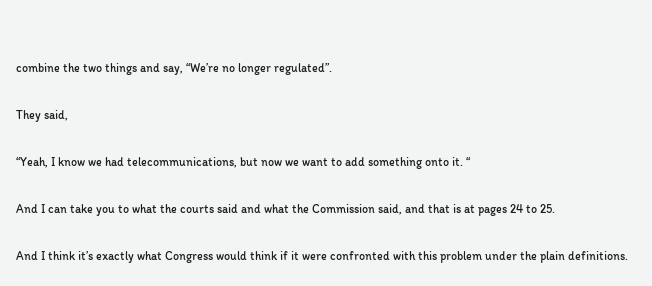combine the two things and say, “We’re no longer regulated”.

They said,

“Yeah, I know we had telecommunications, but now we want to add something onto it. “

And I can take you to what the courts said and what the Commission said, and that is at pages 24 to 25.

And I think it’s exactly what Congress would think if it were confronted with this problem under the plain definitions.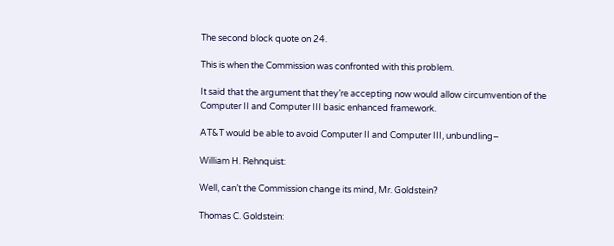The second block quote on 24.

This is when the Commission was confronted with this problem.

It said that the argument that they’re accepting now would allow circumvention of the Computer II and Computer III basic enhanced framework.

AT&T would be able to avoid Computer II and Computer III, unbundling–

William H. Rehnquist:

Well, can’t the Commission change its mind, Mr. Goldstein?

Thomas C. Goldstein: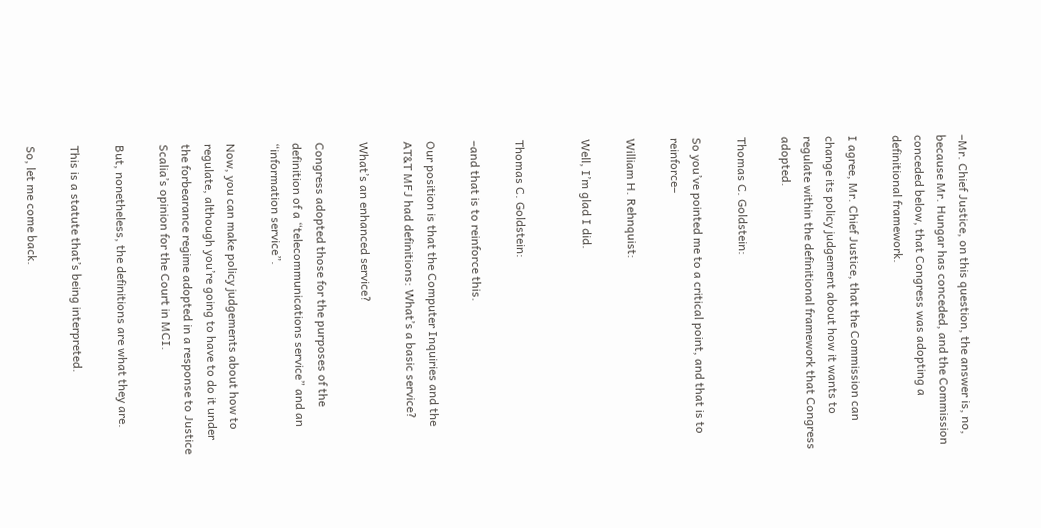–Mr. Chief Justice, on this question, the answer is, no, because Mr. Hungar has conceded, and the Commission conceded below, that Congress was adopting a definitional framework.

I agree, Mr. Chief Justice, that the Commission can change its policy judgement about how it wants to regulate within the definitional framework that Congress adopted.

Thomas C. Goldstein:

So you’ve pointed me to a critical point, and that is to reinforce–

William H. Rehnquist:

Well, I’m glad I did.


Thomas C. Goldstein:

–and that is to reinforce this.

Our position is that the Computer Inquiries and the AT&T MFJ had definitions: What’s a basic service?

What’s an enhanced service?

Congress adopted those for the purposes of the definition of a “telecommunications service” and an “information service”.

Now, you can make policy judgements about how to regulate, although you’re going to have to do it under the forbearance regime adopted in a response to Justice Scalia’s opinion for the Court in MCI.

But, nonetheless, the definitions are what they are.

This is a statute that’s being interpreted.

So, let me come back.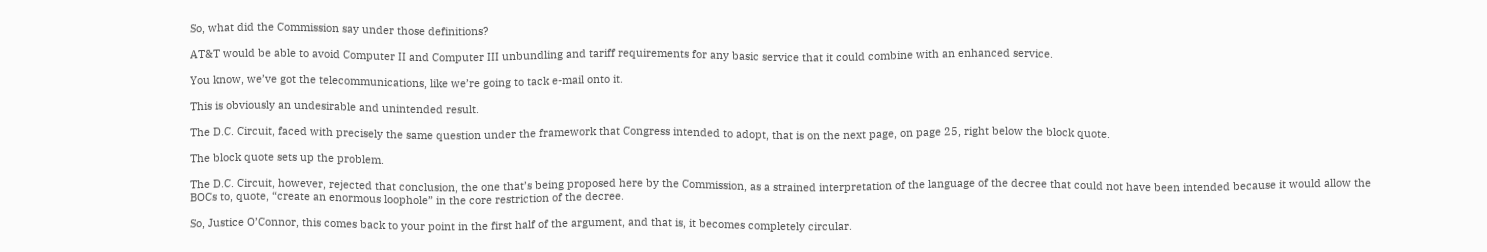So, what did the Commission say under those definitions?

AT&T would be able to avoid Computer II and Computer III unbundling and tariff requirements for any basic service that it could combine with an enhanced service.

You know, we’ve got the telecommunications, like we’re going to tack e-mail onto it.

This is obviously an undesirable and unintended result.

The D.C. Circuit, faced with precisely the same question under the framework that Congress intended to adopt, that is on the next page, on page 25, right below the block quote.

The block quote sets up the problem.

The D.C. Circuit, however, rejected that conclusion, the one that’s being proposed here by the Commission, as a strained interpretation of the language of the decree that could not have been intended because it would allow the BOCs to, quote, “create an enormous loophole” in the core restriction of the decree.

So, Justice O’Connor, this comes back to your point in the first half of the argument, and that is, it becomes completely circular.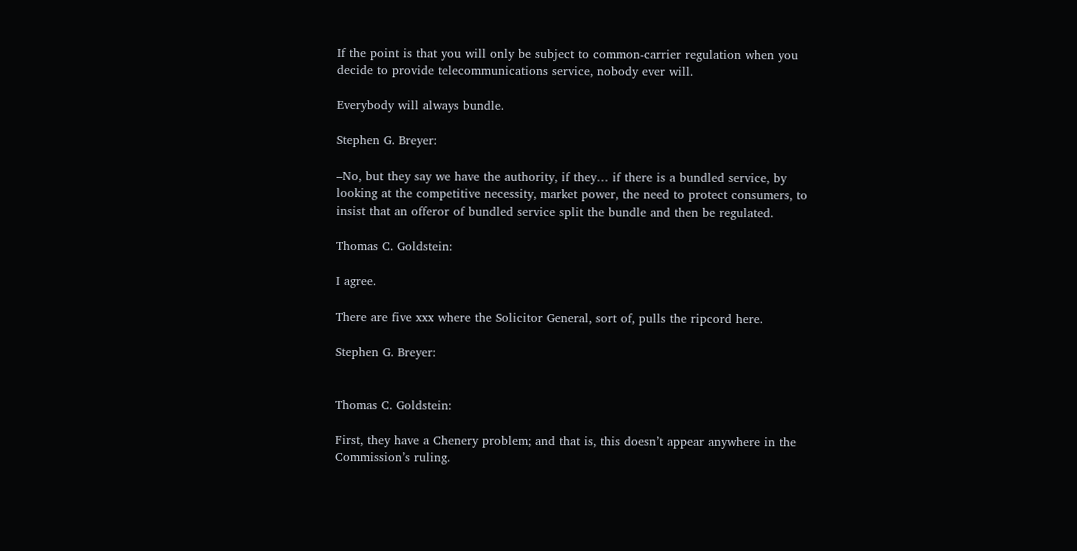If the point is that you will only be subject to common-carrier regulation when you decide to provide telecommunications service, nobody ever will.

Everybody will always bundle.

Stephen G. Breyer:

–No, but they say we have the authority, if they… if there is a bundled service, by looking at the competitive necessity, market power, the need to protect consumers, to insist that an offeror of bundled service split the bundle and then be regulated.

Thomas C. Goldstein:

I agree.

There are five xxx where the Solicitor General, sort of, pulls the ripcord here.

Stephen G. Breyer:


Thomas C. Goldstein:

First, they have a Chenery problem; and that is, this doesn’t appear anywhere in the Commission’s ruling.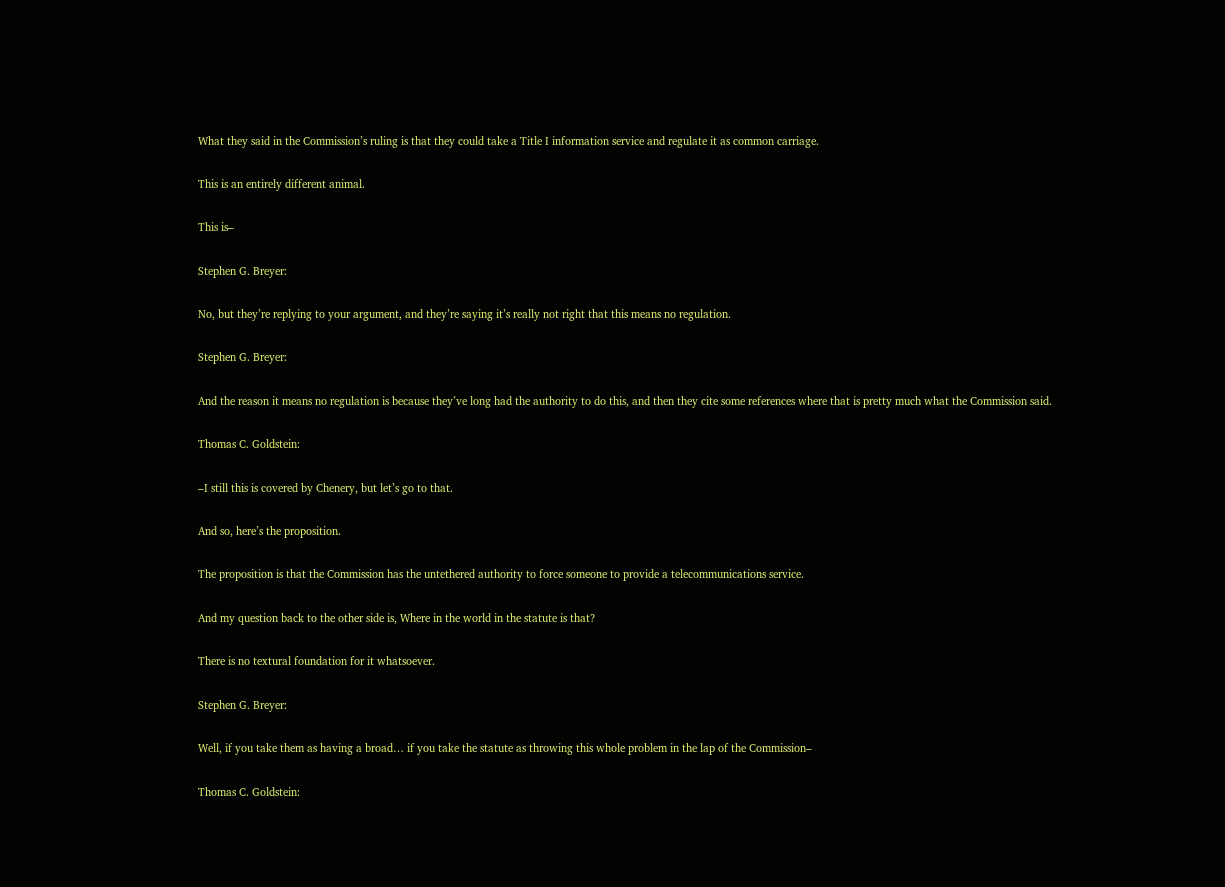What they said in the Commission’s ruling is that they could take a Title I information service and regulate it as common carriage.

This is an entirely different animal.

This is–

Stephen G. Breyer:

No, but they’re replying to your argument, and they’re saying it’s really not right that this means no regulation.

Stephen G. Breyer:

And the reason it means no regulation is because they’ve long had the authority to do this, and then they cite some references where that is pretty much what the Commission said.

Thomas C. Goldstein:

–I still this is covered by Chenery, but let’s go to that.

And so, here’s the proposition.

The proposition is that the Commission has the untethered authority to force someone to provide a telecommunications service.

And my question back to the other side is, Where in the world in the statute is that?

There is no textural foundation for it whatsoever.

Stephen G. Breyer:

Well, if you take them as having a broad… if you take the statute as throwing this whole problem in the lap of the Commission–

Thomas C. Goldstein: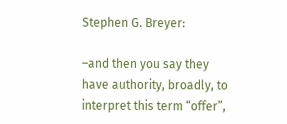Stephen G. Breyer:

–and then you say they have authority, broadly, to interpret this term “offer”,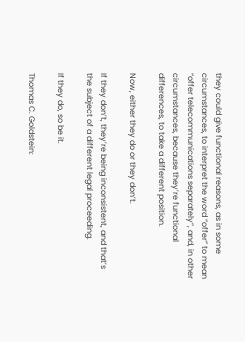they could give functional reasons, as in some circumstances, to interpret the word “offer” to mean “offer telecommunications separately”, and, in other circumstances, because they’re functional differences, to take a different position.

Now, either they do or they don’t.

If they don’t, they’re being inconsistent, and that’s the subject of a different legal proceeding.

If they do, so be it.

Thomas C. Goldstein: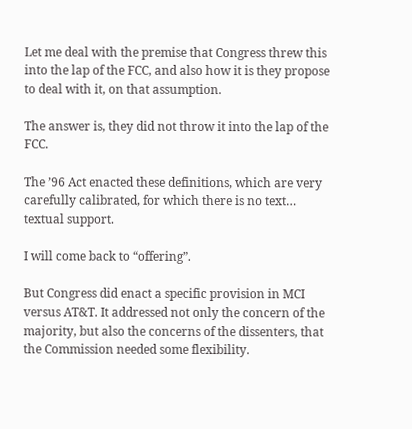Let me deal with the premise that Congress threw this into the lap of the FCC, and also how it is they propose to deal with it, on that assumption.

The answer is, they did not throw it into the lap of the FCC.

The ’96 Act enacted these definitions, which are very carefully calibrated, for which there is no text… textual support.

I will come back to “offering”.

But Congress did enact a specific provision in MCI versus AT&T. It addressed not only the concern of the majority, but also the concerns of the dissenters, that the Commission needed some flexibility.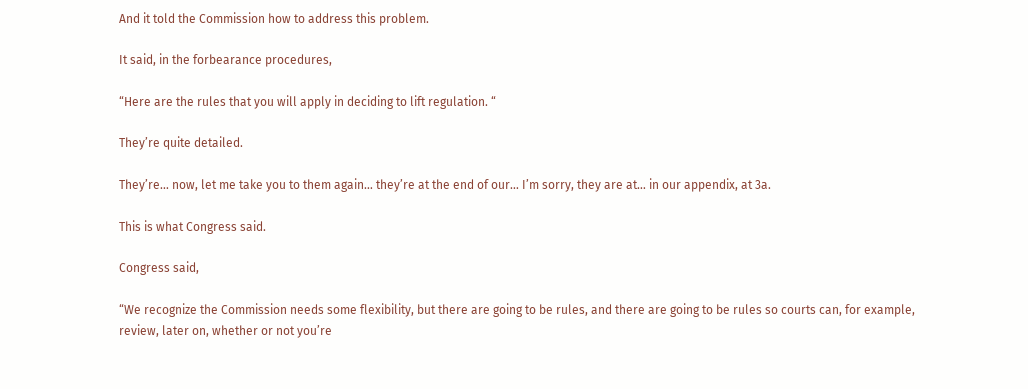And it told the Commission how to address this problem.

It said, in the forbearance procedures,

“Here are the rules that you will apply in deciding to lift regulation. “

They’re quite detailed.

They’re… now, let me take you to them again… they’re at the end of our… I’m sorry, they are at… in our appendix, at 3a.

This is what Congress said.

Congress said,

“We recognize the Commission needs some flexibility, but there are going to be rules, and there are going to be rules so courts can, for example, review, later on, whether or not you’re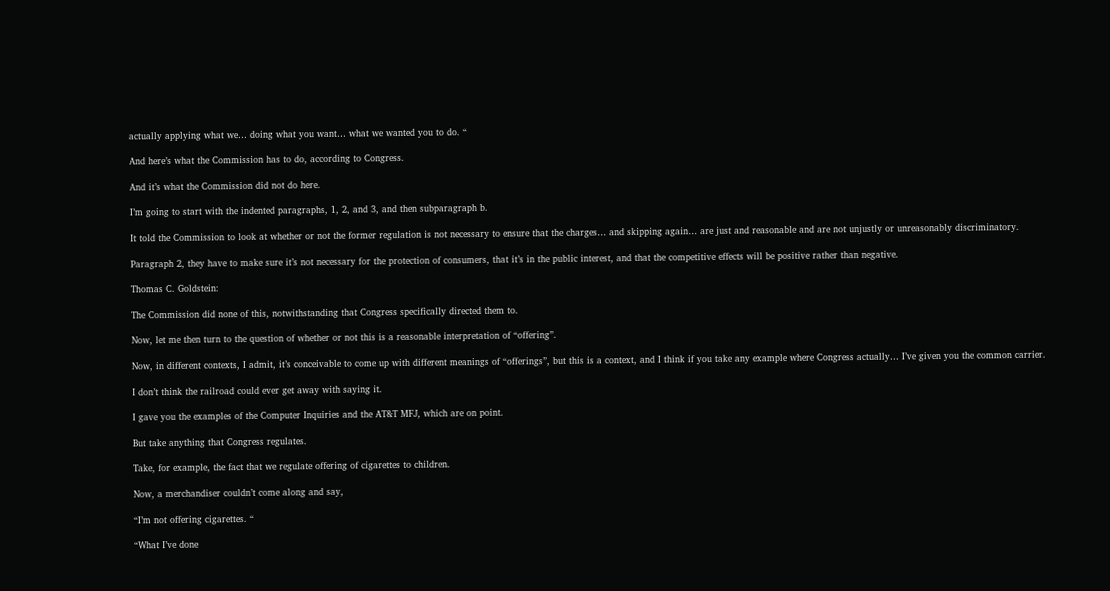actually applying what we… doing what you want… what we wanted you to do. “

And here’s what the Commission has to do, according to Congress.

And it’s what the Commission did not do here.

I’m going to start with the indented paragraphs, 1, 2, and 3, and then subparagraph b.

It told the Commission to look at whether or not the former regulation is not necessary to ensure that the charges… and skipping again… are just and reasonable and are not unjustly or unreasonably discriminatory.

Paragraph 2, they have to make sure it’s not necessary for the protection of consumers, that it’s in the public interest, and that the competitive effects will be positive rather than negative.

Thomas C. Goldstein:

The Commission did none of this, notwithstanding that Congress specifically directed them to.

Now, let me then turn to the question of whether or not this is a reasonable interpretation of “offering”.

Now, in different contexts, I admit, it’s conceivable to come up with different meanings of “offerings”, but this is a context, and I think if you take any example where Congress actually… I’ve given you the common carrier.

I don’t think the railroad could ever get away with saying it.

I gave you the examples of the Computer Inquiries and the AT&T MFJ, which are on point.

But take anything that Congress regulates.

Take, for example, the fact that we regulate offering of cigarettes to children.

Now, a merchandiser couldn’t come along and say,

“I’m not offering cigarettes. “

“What I’ve done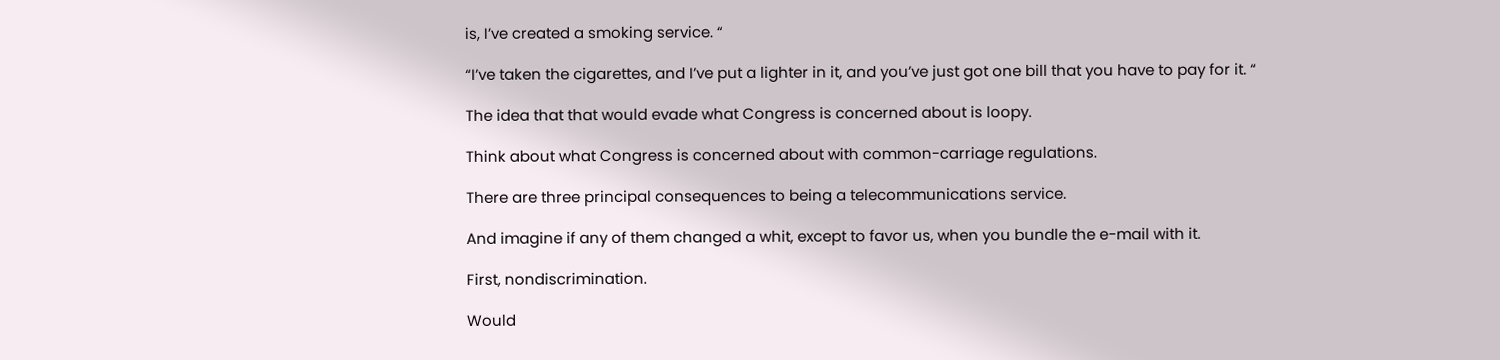is, I’ve created a smoking service. “

“I’ve taken the cigarettes, and I’ve put a lighter in it, and you’ve just got one bill that you have to pay for it. “

The idea that that would evade what Congress is concerned about is loopy.

Think about what Congress is concerned about with common-carriage regulations.

There are three principal consequences to being a telecommunications service.

And imagine if any of them changed a whit, except to favor us, when you bundle the e-mail with it.

First, nondiscrimination.

Would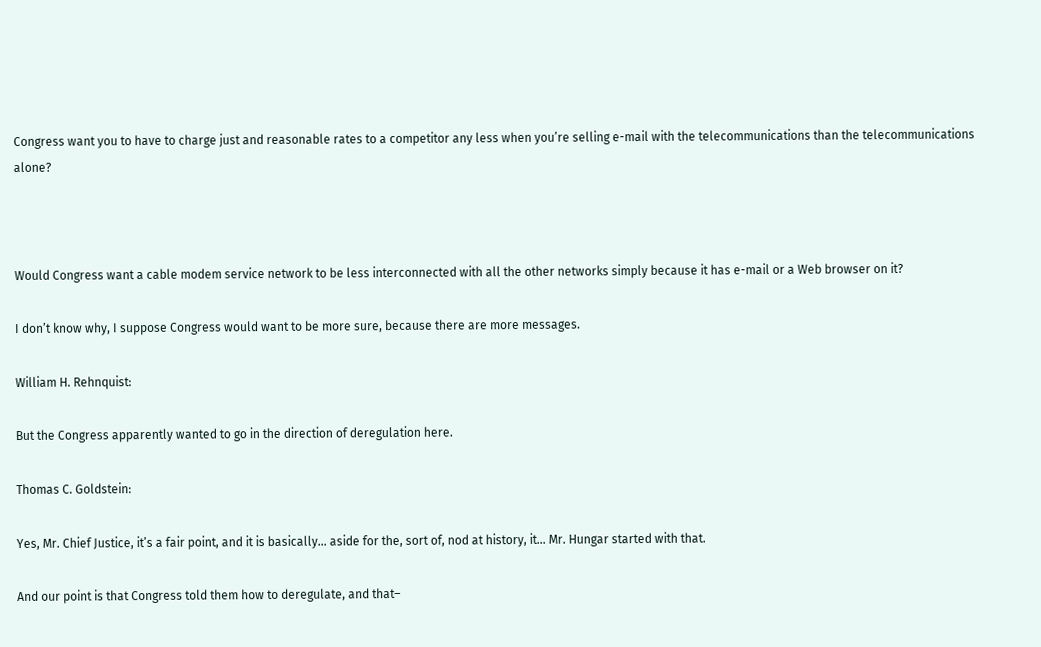Congress want you to have to charge just and reasonable rates to a competitor any less when you’re selling e-mail with the telecommunications than the telecommunications alone?



Would Congress want a cable modem service network to be less interconnected with all the other networks simply because it has e-mail or a Web browser on it?

I don’t know why, I suppose Congress would want to be more sure, because there are more messages.

William H. Rehnquist:

But the Congress apparently wanted to go in the direction of deregulation here.

Thomas C. Goldstein:

Yes, Mr. Chief Justice, it’s a fair point, and it is basically… aside for the, sort of, nod at history, it… Mr. Hungar started with that.

And our point is that Congress told them how to deregulate, and that–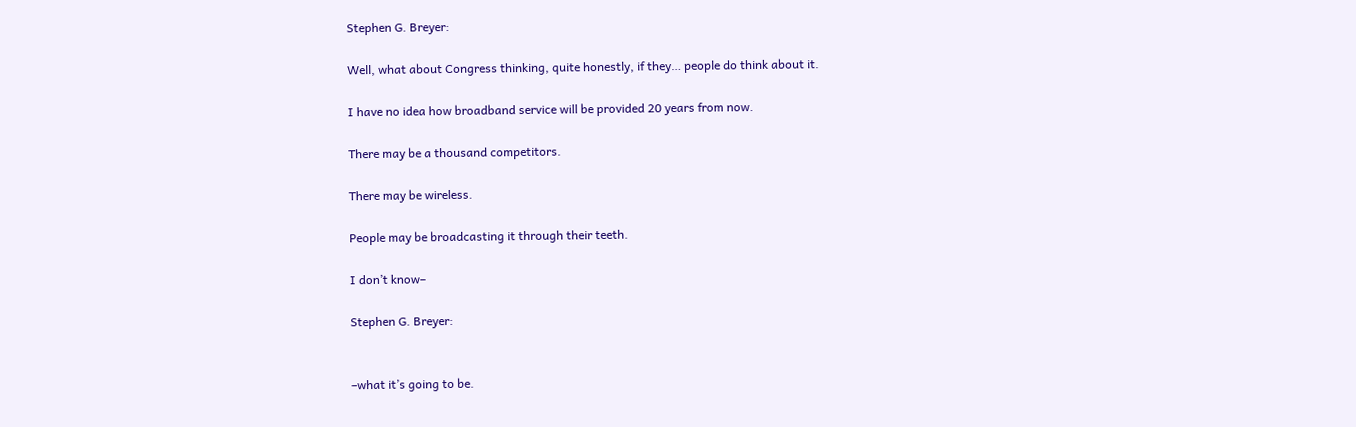Stephen G. Breyer:

Well, what about Congress thinking, quite honestly, if they… people do think about it.

I have no idea how broadband service will be provided 20 years from now.

There may be a thousand competitors.

There may be wireless.

People may be broadcasting it through their teeth.

I don’t know–

Stephen G. Breyer:


–what it’s going to be.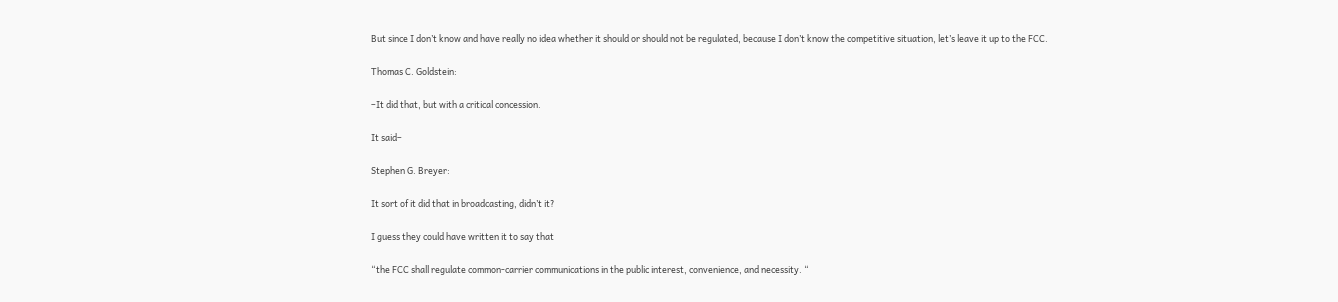But since I don’t know and have really no idea whether it should or should not be regulated, because I don’t know the competitive situation, let’s leave it up to the FCC.

Thomas C. Goldstein:

–It did that, but with a critical concession.

It said–

Stephen G. Breyer:

It sort of it did that in broadcasting, didn’t it?

I guess they could have written it to say that

“the FCC shall regulate common-carrier communications in the public interest, convenience, and necessity. “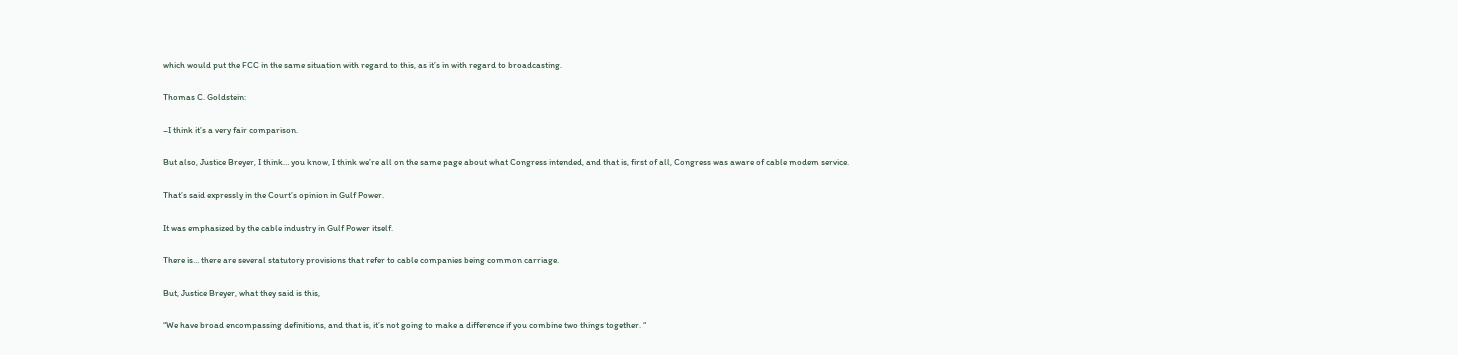which would put the FCC in the same situation with regard to this, as it’s in with regard to broadcasting.

Thomas C. Goldstein:

–I think it’s a very fair comparison.

But also, Justice Breyer, I think… you know, I think we’re all on the same page about what Congress intended, and that is, first of all, Congress was aware of cable modem service.

That’s said expressly in the Court’s opinion in Gulf Power.

It was emphasized by the cable industry in Gulf Power itself.

There is… there are several statutory provisions that refer to cable companies being common carriage.

But, Justice Breyer, what they said is this,

“We have broad encompassing definitions, and that is, it’s not going to make a difference if you combine two things together. “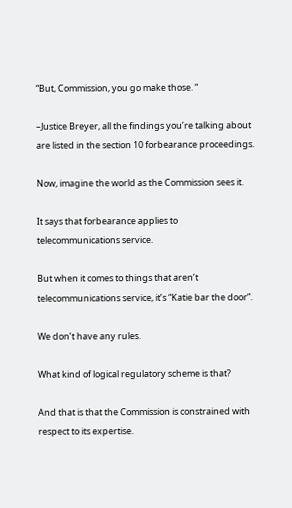“But, Commission, you go make those. “

–Justice Breyer, all the findings you’re talking about are listed in the section 10 forbearance proceedings.

Now, imagine the world as the Commission sees it.

It says that forbearance applies to telecommunications service.

But when it comes to things that aren’t telecommunications service, it’s “Katie bar the door”.

We don’t have any rules.

What kind of logical regulatory scheme is that?

And that is that the Commission is constrained with respect to its expertise.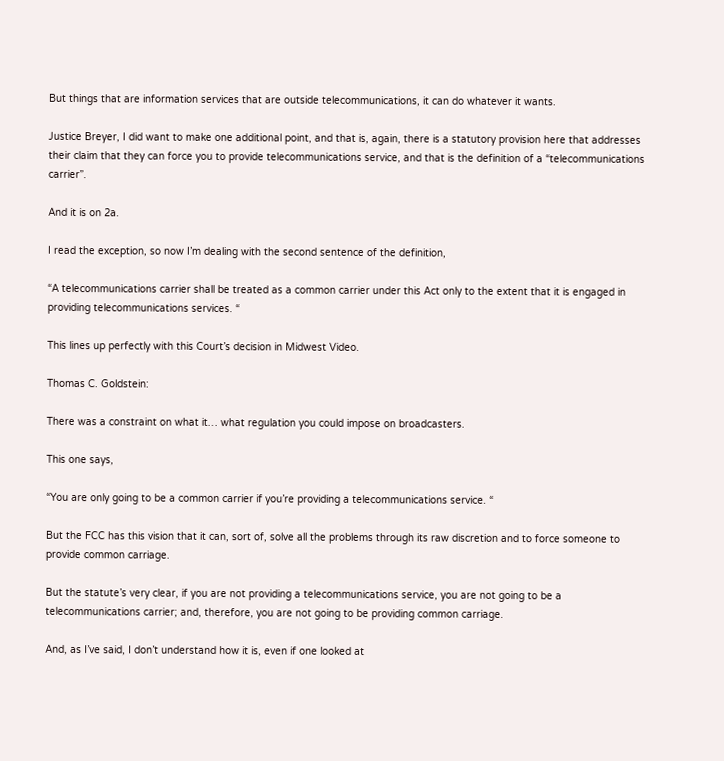But things that are information services that are outside telecommunications, it can do whatever it wants.

Justice Breyer, I did want to make one additional point, and that is, again, there is a statutory provision here that addresses their claim that they can force you to provide telecommunications service, and that is the definition of a “telecommunications carrier”.

And it is on 2a.

I read the exception, so now I’m dealing with the second sentence of the definition,

“A telecommunications carrier shall be treated as a common carrier under this Act only to the extent that it is engaged in providing telecommunications services. “

This lines up perfectly with this Court’s decision in Midwest Video.

Thomas C. Goldstein:

There was a constraint on what it… what regulation you could impose on broadcasters.

This one says,

“You are only going to be a common carrier if you’re providing a telecommunications service. “

But the FCC has this vision that it can, sort of, solve all the problems through its raw discretion and to force someone to provide common carriage.

But the statute’s very clear, if you are not providing a telecommunications service, you are not going to be a telecommunications carrier; and, therefore, you are not going to be providing common carriage.

And, as I’ve said, I don’t understand how it is, even if one looked at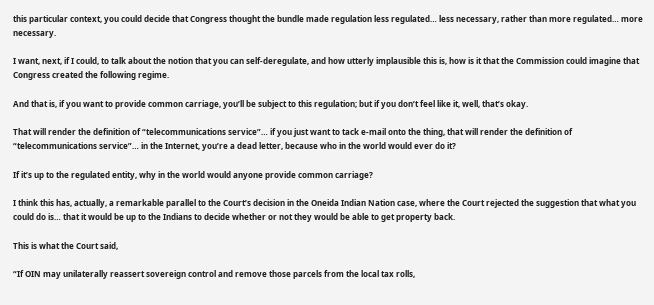this particular context, you could decide that Congress thought the bundle made regulation less regulated… less necessary, rather than more regulated… more necessary.

I want, next, if I could, to talk about the notion that you can self-deregulate, and how utterly implausible this is, how is it that the Commission could imagine that Congress created the following regime.

And that is, if you want to provide common carriage, you’ll be subject to this regulation; but if you don’t feel like it, well, that’s okay.

That will render the definition of “telecommunications service”… if you just want to tack e-mail onto the thing, that will render the definition of “telecommunications service”… in the Internet, you’re a dead letter, because who in the world would ever do it?

If it’s up to the regulated entity, why in the world would anyone provide common carriage?

I think this has, actually, a remarkable parallel to the Court’s decision in the Oneida Indian Nation case, where the Court rejected the suggestion that what you could do is… that it would be up to the Indians to decide whether or not they would be able to get property back.

This is what the Court said,

“If OIN may unilaterally reassert sovereign control and remove those parcels from the local tax rolls,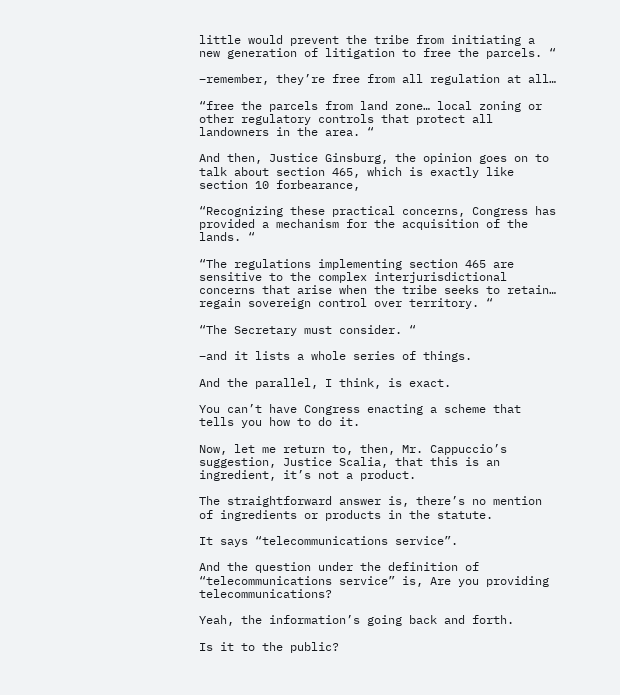little would prevent the tribe from initiating a new generation of litigation to free the parcels. “

–remember, they’re free from all regulation at all…

“free the parcels from land zone… local zoning or other regulatory controls that protect all landowners in the area. “

And then, Justice Ginsburg, the opinion goes on to talk about section 465, which is exactly like section 10 forbearance,

“Recognizing these practical concerns, Congress has provided a mechanism for the acquisition of the lands. “

“The regulations implementing section 465 are sensitive to the complex interjurisdictional concerns that arise when the tribe seeks to retain… regain sovereign control over territory. “

“The Secretary must consider. “

–and it lists a whole series of things.

And the parallel, I think, is exact.

You can’t have Congress enacting a scheme that tells you how to do it.

Now, let me return to, then, Mr. Cappuccio’s suggestion, Justice Scalia, that this is an ingredient, it’s not a product.

The straightforward answer is, there’s no mention of ingredients or products in the statute.

It says “telecommunications service”.

And the question under the definition of “telecommunications service” is, Are you providing telecommunications?

Yeah, the information’s going back and forth.

Is it to the public?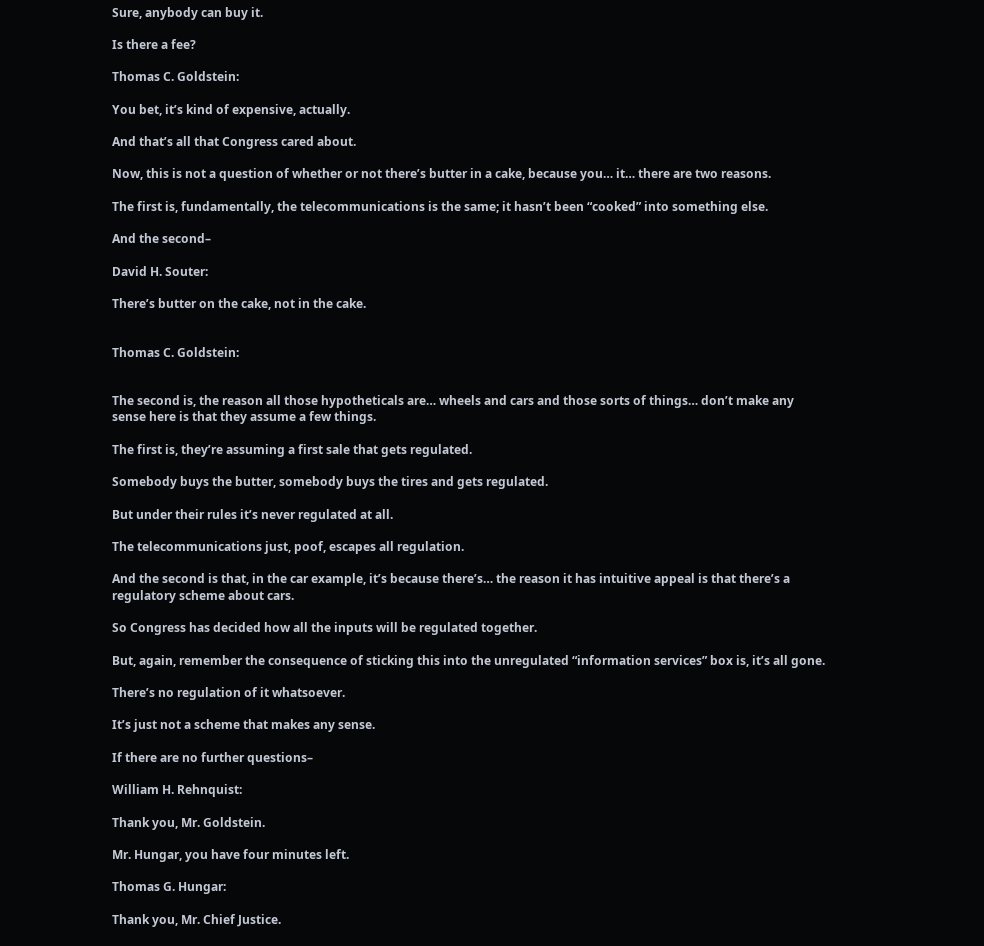Sure, anybody can buy it.

Is there a fee?

Thomas C. Goldstein:

You bet, it’s kind of expensive, actually.

And that’s all that Congress cared about.

Now, this is not a question of whether or not there’s butter in a cake, because you… it… there are two reasons.

The first is, fundamentally, the telecommunications is the same; it hasn’t been “cooked” into something else.

And the second–

David H. Souter:

There’s butter on the cake, not in the cake.


Thomas C. Goldstein:


The second is, the reason all those hypotheticals are… wheels and cars and those sorts of things… don’t make any sense here is that they assume a few things.

The first is, they’re assuming a first sale that gets regulated.

Somebody buys the butter, somebody buys the tires and gets regulated.

But under their rules it’s never regulated at all.

The telecommunications just, poof, escapes all regulation.

And the second is that, in the car example, it’s because there’s… the reason it has intuitive appeal is that there’s a regulatory scheme about cars.

So Congress has decided how all the inputs will be regulated together.

But, again, remember the consequence of sticking this into the unregulated “information services” box is, it’s all gone.

There’s no regulation of it whatsoever.

It’s just not a scheme that makes any sense.

If there are no further questions–

William H. Rehnquist:

Thank you, Mr. Goldstein.

Mr. Hungar, you have four minutes left.

Thomas G. Hungar:

Thank you, Mr. Chief Justice.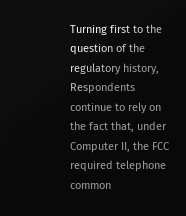Turning first to the question of the regulatory history, Respondents continue to rely on the fact that, under Computer II, the FCC required telephone common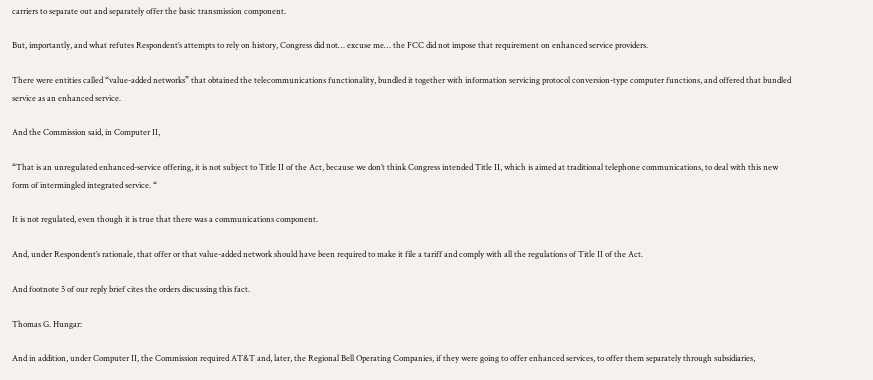carriers to separate out and separately offer the basic transmission component.

But, importantly, and what refutes Respondent’s attempts to rely on history, Congress did not… excuse me… the FCC did not impose that requirement on enhanced service providers.

There were entities called “value-added networks” that obtained the telecommunications functionality, bundled it together with information servicing protocol conversion-type computer functions, and offered that bundled service as an enhanced service.

And the Commission said, in Computer II,

“That is an unregulated enhanced-service offering, it is not subject to Title II of the Act, because we don’t think Congress intended Title II, which is aimed at traditional telephone communications, to deal with this new form of intermingled integrated service. “

It is not regulated, even though it is true that there was a communications component.

And, under Respondent’s rationale, that offer or that value-added network should have been required to make it file a tariff and comply with all the regulations of Title II of the Act.

And footnote 5 of our reply brief cites the orders discussing this fact.

Thomas G. Hungar:

And in addition, under Computer II, the Commission required AT&T and, later, the Regional Bell Operating Companies, if they were going to offer enhanced services, to offer them separately through subsidiaries,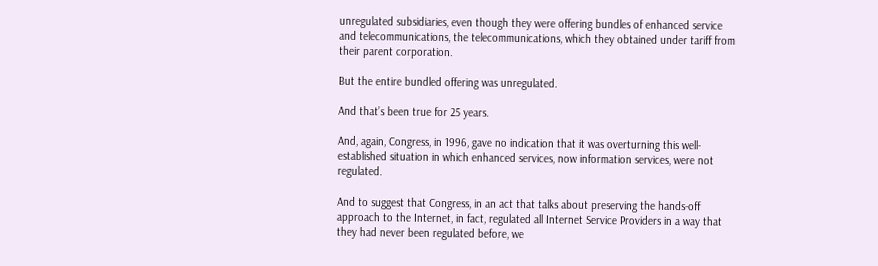unregulated subsidiaries, even though they were offering bundles of enhanced service and telecommunications, the telecommunications, which they obtained under tariff from their parent corporation.

But the entire bundled offering was unregulated.

And that’s been true for 25 years.

And, again, Congress, in 1996, gave no indication that it was overturning this well-established situation in which enhanced services, now information services, were not regulated.

And to suggest that Congress, in an act that talks about preserving the hands-off approach to the Internet, in fact, regulated all Internet Service Providers in a way that they had never been regulated before, we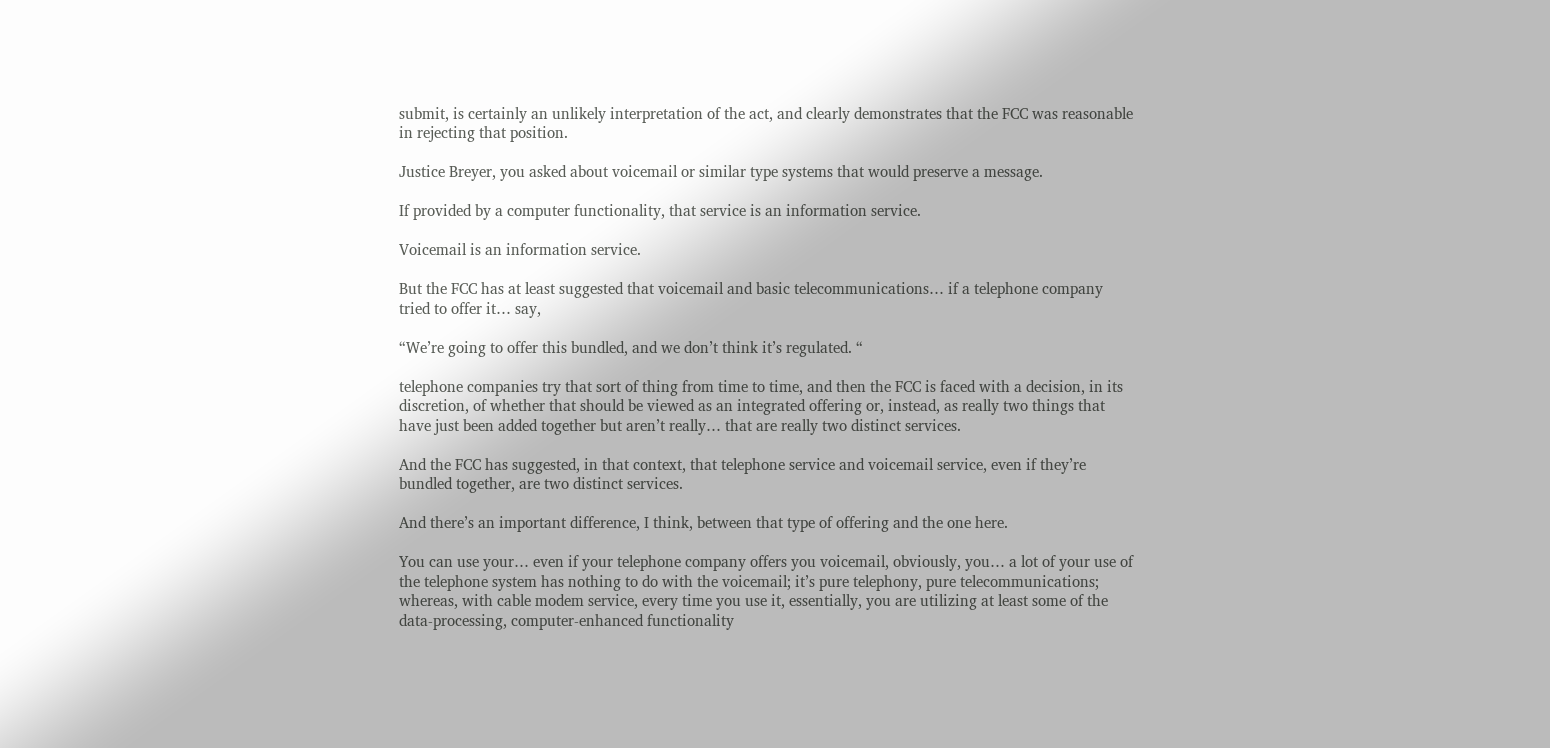submit, is certainly an unlikely interpretation of the act, and clearly demonstrates that the FCC was reasonable in rejecting that position.

Justice Breyer, you asked about voicemail or similar type systems that would preserve a message.

If provided by a computer functionality, that service is an information service.

Voicemail is an information service.

But the FCC has at least suggested that voicemail and basic telecommunications… if a telephone company tried to offer it… say,

“We’re going to offer this bundled, and we don’t think it’s regulated. “

telephone companies try that sort of thing from time to time, and then the FCC is faced with a decision, in its discretion, of whether that should be viewed as an integrated offering or, instead, as really two things that have just been added together but aren’t really… that are really two distinct services.

And the FCC has suggested, in that context, that telephone service and voicemail service, even if they’re bundled together, are two distinct services.

And there’s an important difference, I think, between that type of offering and the one here.

You can use your… even if your telephone company offers you voicemail, obviously, you… a lot of your use of the telephone system has nothing to do with the voicemail; it’s pure telephony, pure telecommunications; whereas, with cable modem service, every time you use it, essentially, you are utilizing at least some of the data-processing, computer-enhanced functionality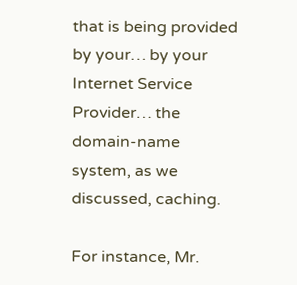that is being provided by your… by your Internet Service Provider… the domain-name system, as we discussed, caching.

For instance, Mr.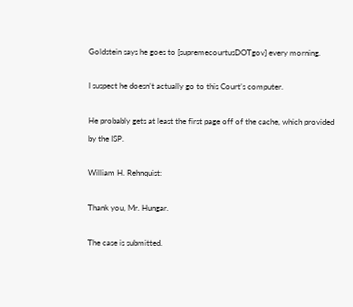Goldstein says he goes to [supremecourtusDOTgov] every morning.

I suspect he doesn’t actually go to this Court’s computer.

He probably gets at least the first page off of the cache, which provided by the ISP.

William H. Rehnquist:

Thank you, Mr. Hungar.

The case is submitted.